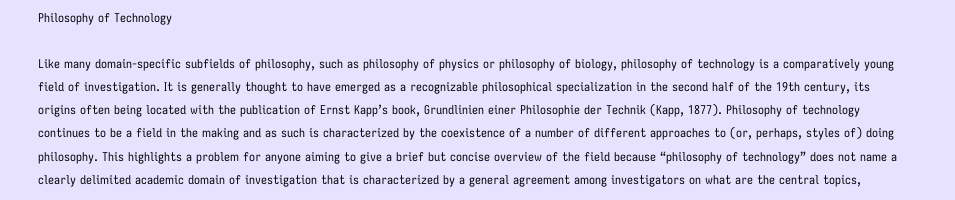Philosophy of Technology

Like many domain-specific subfields of philosophy, such as philosophy of physics or philosophy of biology, philosophy of technology is a comparatively young field of investigation. It is generally thought to have emerged as a recognizable philosophical specialization in the second half of the 19th century, its origins often being located with the publication of Ernst Kapp’s book, Grundlinien einer Philosophie der Technik (Kapp, 1877). Philosophy of technology continues to be a field in the making and as such is characterized by the coexistence of a number of different approaches to (or, perhaps, styles of) doing philosophy. This highlights a problem for anyone aiming to give a brief but concise overview of the field because “philosophy of technology” does not name a clearly delimited academic domain of investigation that is characterized by a general agreement among investigators on what are the central topics,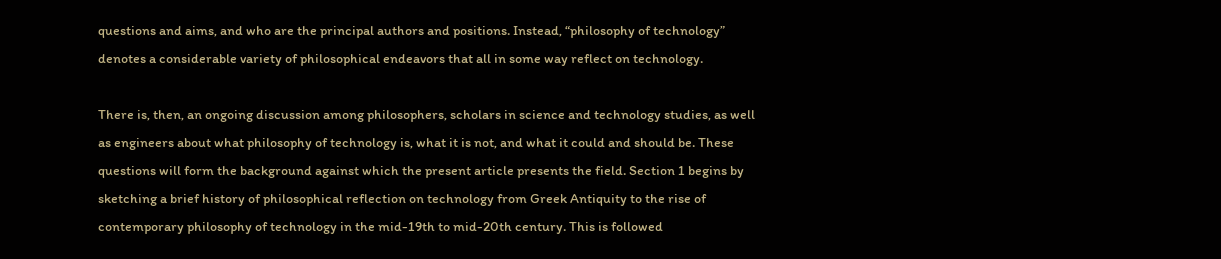questions and aims, and who are the principal authors and positions. Instead, “philosophy of technology” denotes a considerable variety of philosophical endeavors that all in some way reflect on technology.

There is, then, an ongoing discussion among philosophers, scholars in science and technology studies, as well as engineers about what philosophy of technology is, what it is not, and what it could and should be. These questions will form the background against which the present article presents the field. Section 1 begins by sketching a brief history of philosophical reflection on technology from Greek Antiquity to the rise of contemporary philosophy of technology in the mid-19th to mid-20th century. This is followed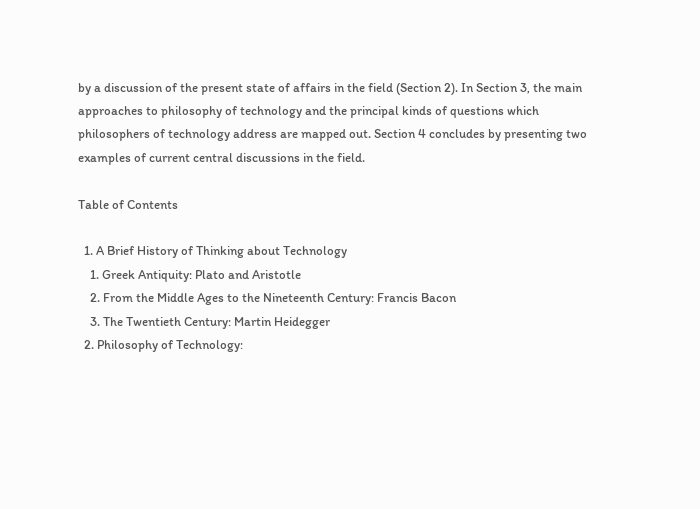by a discussion of the present state of affairs in the field (Section 2). In Section 3, the main approaches to philosophy of technology and the principal kinds of questions which philosophers of technology address are mapped out. Section 4 concludes by presenting two examples of current central discussions in the field.

Table of Contents

  1. A Brief History of Thinking about Technology
    1. Greek Antiquity: Plato and Aristotle
    2. From the Middle Ages to the Nineteenth Century: Francis Bacon
    3. The Twentieth Century: Martin Heidegger
  2. Philosophy of Technology: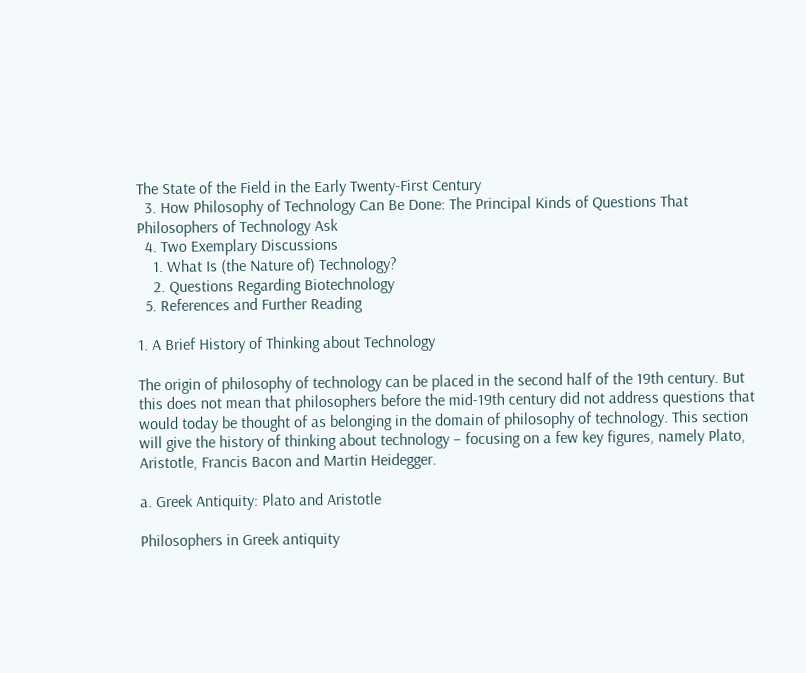The State of the Field in the Early Twenty-First Century
  3. How Philosophy of Technology Can Be Done: The Principal Kinds of Questions That Philosophers of Technology Ask
  4. Two Exemplary Discussions
    1. What Is (the Nature of) Technology?
    2. Questions Regarding Biotechnology
  5. References and Further Reading

1. A Brief History of Thinking about Technology

The origin of philosophy of technology can be placed in the second half of the 19th century. But this does not mean that philosophers before the mid-19th century did not address questions that would today be thought of as belonging in the domain of philosophy of technology. This section will give the history of thinking about technology – focusing on a few key figures, namely Plato, Aristotle, Francis Bacon and Martin Heidegger.

a. Greek Antiquity: Plato and Aristotle

Philosophers in Greek antiquity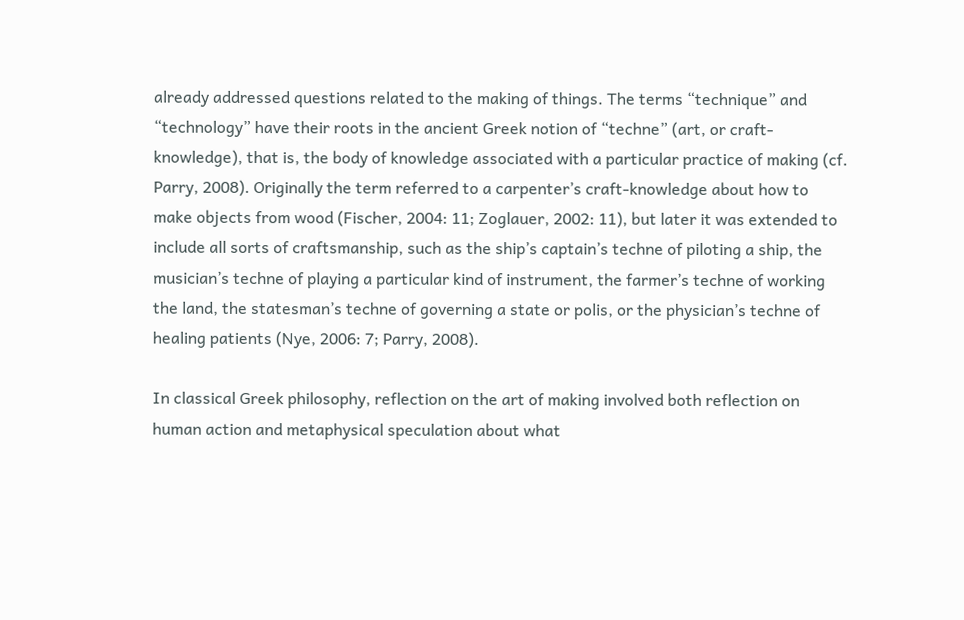already addressed questions related to the making of things. The terms “technique” and “technology” have their roots in the ancient Greek notion of “techne” (art, or craft-knowledge), that is, the body of knowledge associated with a particular practice of making (cf. Parry, 2008). Originally the term referred to a carpenter’s craft-knowledge about how to make objects from wood (Fischer, 2004: 11; Zoglauer, 2002: 11), but later it was extended to include all sorts of craftsmanship, such as the ship’s captain’s techne of piloting a ship, the musician’s techne of playing a particular kind of instrument, the farmer’s techne of working the land, the statesman’s techne of governing a state or polis, or the physician’s techne of healing patients (Nye, 2006: 7; Parry, 2008).

In classical Greek philosophy, reflection on the art of making involved both reflection on human action and metaphysical speculation about what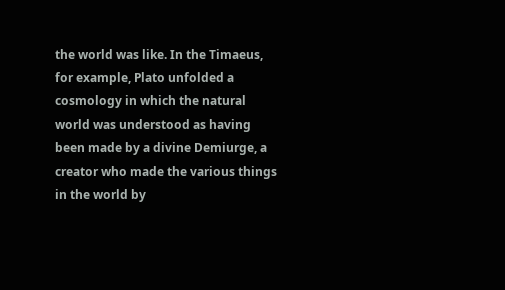the world was like. In the Timaeus, for example, Plato unfolded a cosmology in which the natural world was understood as having been made by a divine Demiurge, a creator who made the various things in the world by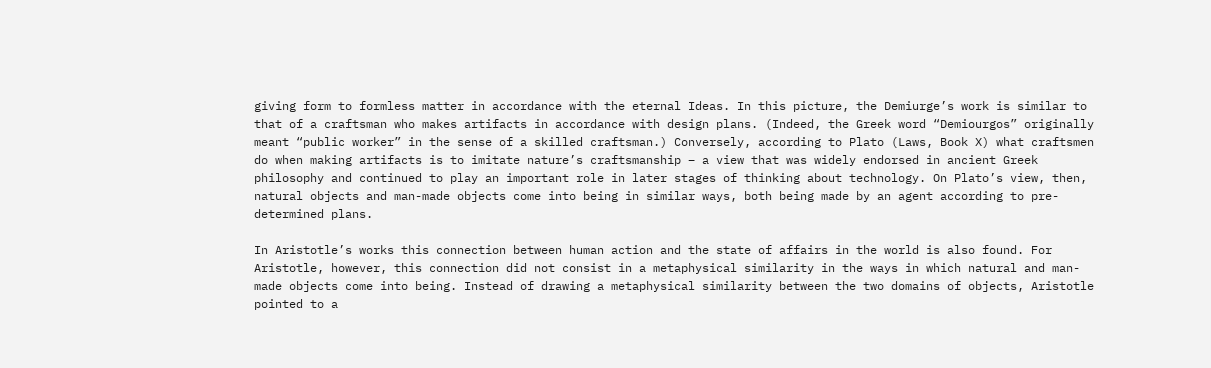giving form to formless matter in accordance with the eternal Ideas. In this picture, the Demiurge’s work is similar to that of a craftsman who makes artifacts in accordance with design plans. (Indeed, the Greek word “Demiourgos” originally meant “public worker” in the sense of a skilled craftsman.) Conversely, according to Plato (Laws, Book X) what craftsmen do when making artifacts is to imitate nature’s craftsmanship – a view that was widely endorsed in ancient Greek philosophy and continued to play an important role in later stages of thinking about technology. On Plato’s view, then, natural objects and man-made objects come into being in similar ways, both being made by an agent according to pre-determined plans.

In Aristotle’s works this connection between human action and the state of affairs in the world is also found. For Aristotle, however, this connection did not consist in a metaphysical similarity in the ways in which natural and man-made objects come into being. Instead of drawing a metaphysical similarity between the two domains of objects, Aristotle pointed to a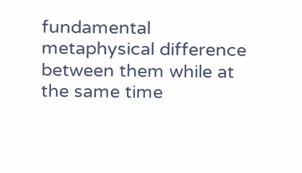fundamental metaphysical difference between them while at the same time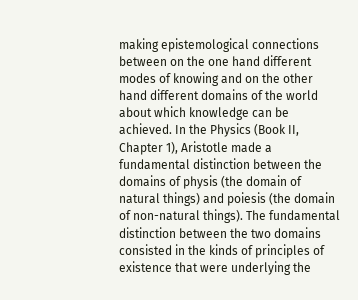making epistemological connections between on the one hand different modes of knowing and on the other hand different domains of the world about which knowledge can be achieved. In the Physics (Book II, Chapter 1), Aristotle made a fundamental distinction between the domains of physis (the domain of natural things) and poiesis (the domain of non-natural things). The fundamental distinction between the two domains consisted in the kinds of principles of existence that were underlying the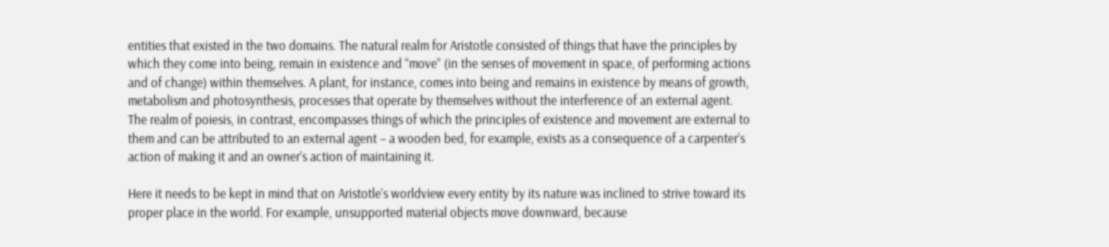entities that existed in the two domains. The natural realm for Aristotle consisted of things that have the principles by which they come into being, remain in existence and “move” (in the senses of movement in space, of performing actions and of change) within themselves. A plant, for instance, comes into being and remains in existence by means of growth, metabolism and photosynthesis, processes that operate by themselves without the interference of an external agent. The realm of poiesis, in contrast, encompasses things of which the principles of existence and movement are external to them and can be attributed to an external agent – a wooden bed, for example, exists as a consequence of a carpenter’s action of making it and an owner’s action of maintaining it.

Here it needs to be kept in mind that on Aristotle’s worldview every entity by its nature was inclined to strive toward its proper place in the world. For example, unsupported material objects move downward, because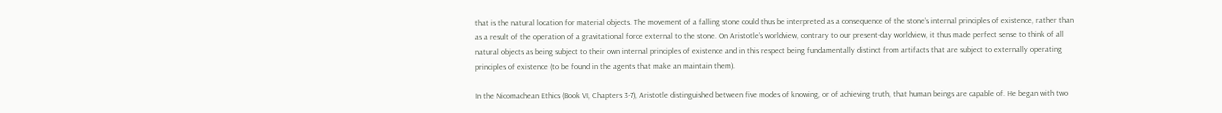that is the natural location for material objects. The movement of a falling stone could thus be interpreted as a consequence of the stone’s internal principles of existence, rather than as a result of the operation of a gravitational force external to the stone. On Aristotle’s worldview, contrary to our present-day worldview, it thus made perfect sense to think of all natural objects as being subject to their own internal principles of existence and in this respect being fundamentally distinct from artifacts that are subject to externally operating principles of existence (to be found in the agents that make an maintain them).

In the Nicomachean Ethics (Book VI, Chapters 3-7), Aristotle distinguished between five modes of knowing, or of achieving truth, that human beings are capable of. He began with two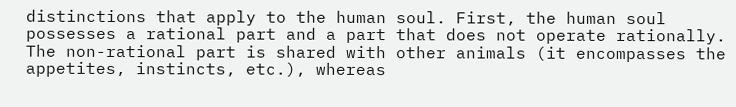distinctions that apply to the human soul. First, the human soul possesses a rational part and a part that does not operate rationally. The non-rational part is shared with other animals (it encompasses the appetites, instincts, etc.), whereas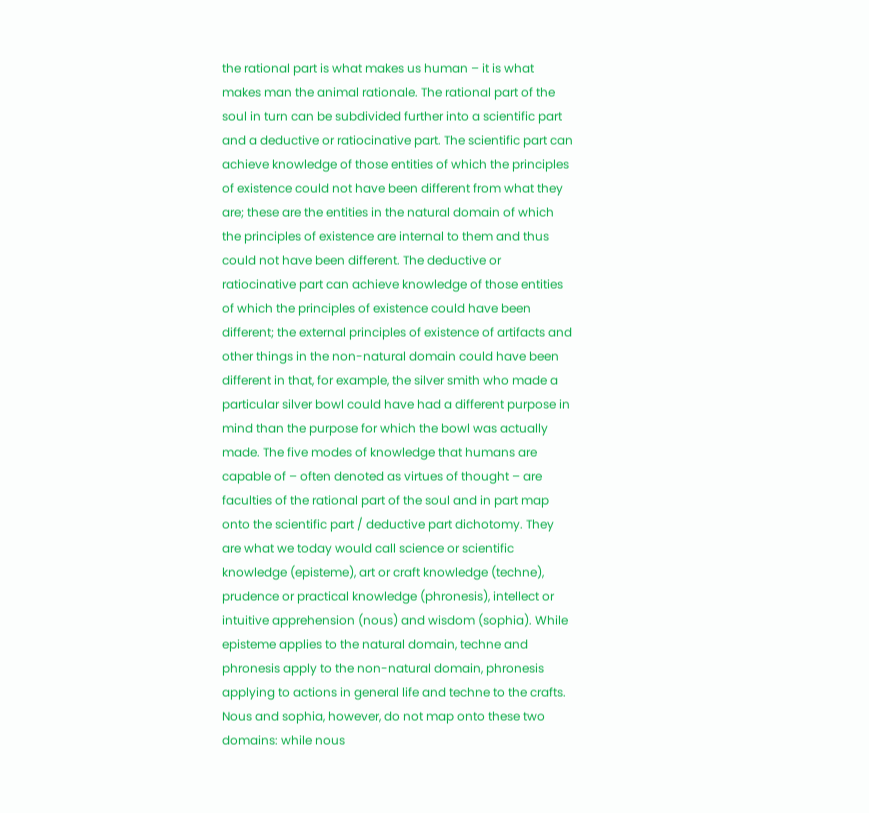the rational part is what makes us human – it is what makes man the animal rationale. The rational part of the soul in turn can be subdivided further into a scientific part and a deductive or ratiocinative part. The scientific part can achieve knowledge of those entities of which the principles of existence could not have been different from what they are; these are the entities in the natural domain of which the principles of existence are internal to them and thus could not have been different. The deductive or ratiocinative part can achieve knowledge of those entities of which the principles of existence could have been different; the external principles of existence of artifacts and other things in the non-natural domain could have been different in that, for example, the silver smith who made a particular silver bowl could have had a different purpose in mind than the purpose for which the bowl was actually made. The five modes of knowledge that humans are capable of – often denoted as virtues of thought – are faculties of the rational part of the soul and in part map onto the scientific part / deductive part dichotomy. They are what we today would call science or scientific knowledge (episteme), art or craft knowledge (techne), prudence or practical knowledge (phronesis), intellect or intuitive apprehension (nous) and wisdom (sophia). While episteme applies to the natural domain, techne and phronesis apply to the non-natural domain, phronesis applying to actions in general life and techne to the crafts. Nous and sophia, however, do not map onto these two domains: while nous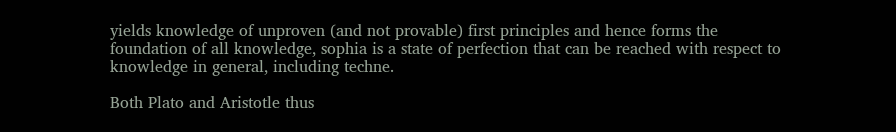yields knowledge of unproven (and not provable) first principles and hence forms the foundation of all knowledge, sophia is a state of perfection that can be reached with respect to knowledge in general, including techne.

Both Plato and Aristotle thus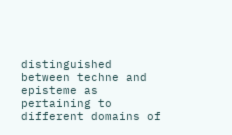distinguished between techne and episteme as pertaining to different domains of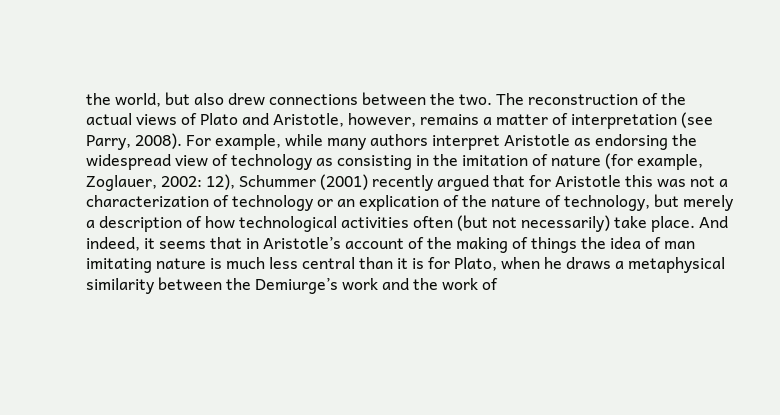the world, but also drew connections between the two. The reconstruction of the actual views of Plato and Aristotle, however, remains a matter of interpretation (see Parry, 2008). For example, while many authors interpret Aristotle as endorsing the widespread view of technology as consisting in the imitation of nature (for example, Zoglauer, 2002: 12), Schummer (2001) recently argued that for Aristotle this was not a characterization of technology or an explication of the nature of technology, but merely a description of how technological activities often (but not necessarily) take place. And indeed, it seems that in Aristotle’s account of the making of things the idea of man imitating nature is much less central than it is for Plato, when he draws a metaphysical similarity between the Demiurge’s work and the work of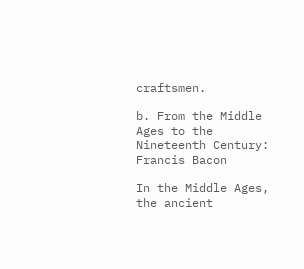craftsmen.

b. From the Middle Ages to the Nineteenth Century: Francis Bacon

In the Middle Ages, the ancient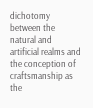dichotomy between the natural and artificial realms and the conception of craftsmanship as the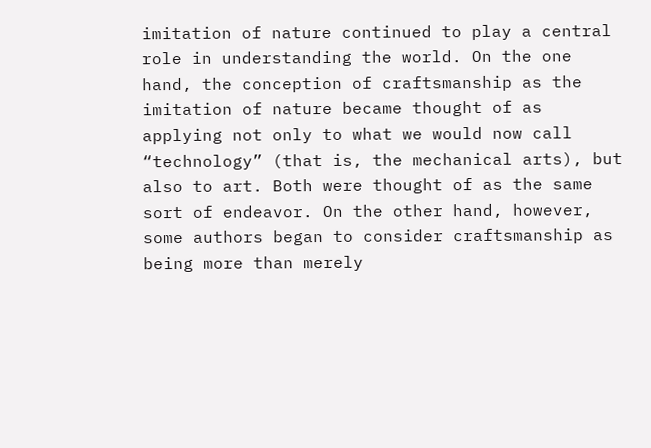imitation of nature continued to play a central role in understanding the world. On the one hand, the conception of craftsmanship as the imitation of nature became thought of as applying not only to what we would now call “technology” (that is, the mechanical arts), but also to art. Both were thought of as the same sort of endeavor. On the other hand, however, some authors began to consider craftsmanship as being more than merely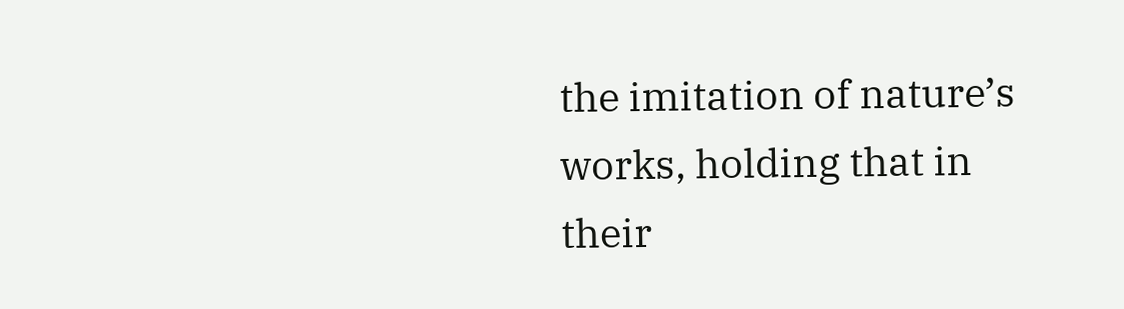the imitation of nature’s works, holding that in their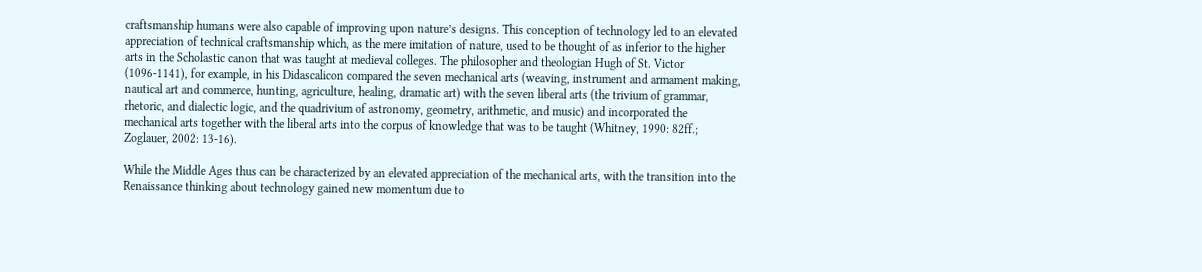craftsmanship humans were also capable of improving upon nature’s designs. This conception of technology led to an elevated appreciation of technical craftsmanship which, as the mere imitation of nature, used to be thought of as inferior to the higher arts in the Scholastic canon that was taught at medieval colleges. The philosopher and theologian Hugh of St. Victor (1096-1141), for example, in his Didascalicon compared the seven mechanical arts (weaving, instrument and armament making, nautical art and commerce, hunting, agriculture, healing, dramatic art) with the seven liberal arts (the trivium of grammar, rhetoric, and dialectic logic, and the quadrivium of astronomy, geometry, arithmetic, and music) and incorporated the mechanical arts together with the liberal arts into the corpus of knowledge that was to be taught (Whitney, 1990: 82ff.; Zoglauer, 2002: 13-16).

While the Middle Ages thus can be characterized by an elevated appreciation of the mechanical arts, with the transition into the Renaissance thinking about technology gained new momentum due to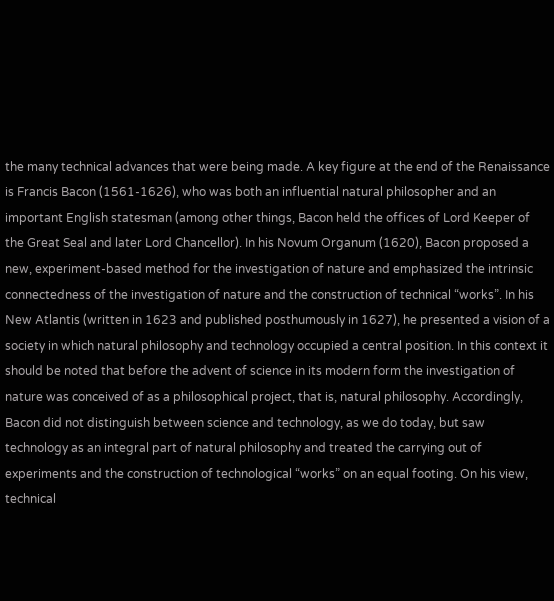the many technical advances that were being made. A key figure at the end of the Renaissance is Francis Bacon (1561-1626), who was both an influential natural philosopher and an important English statesman (among other things, Bacon held the offices of Lord Keeper of the Great Seal and later Lord Chancellor). In his Novum Organum (1620), Bacon proposed a new, experiment-based method for the investigation of nature and emphasized the intrinsic connectedness of the investigation of nature and the construction of technical “works”. In his New Atlantis (written in 1623 and published posthumously in 1627), he presented a vision of a society in which natural philosophy and technology occupied a central position. In this context it should be noted that before the advent of science in its modern form the investigation of nature was conceived of as a philosophical project, that is, natural philosophy. Accordingly, Bacon did not distinguish between science and technology, as we do today, but saw technology as an integral part of natural philosophy and treated the carrying out of experiments and the construction of technological “works” on an equal footing. On his view, technical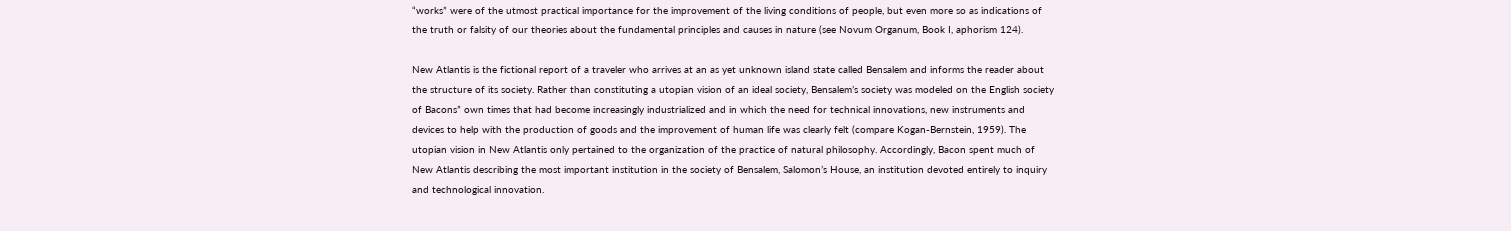“works” were of the utmost practical importance for the improvement of the living conditions of people, but even more so as indications of the truth or falsity of our theories about the fundamental principles and causes in nature (see Novum Organum, Book I, aphorism 124).

New Atlantis is the fictional report of a traveler who arrives at an as yet unknown island state called Bensalem and informs the reader about the structure of its society. Rather than constituting a utopian vision of an ideal society, Bensalem’s society was modeled on the English society of Bacons” own times that had become increasingly industrialized and in which the need for technical innovations, new instruments and devices to help with the production of goods and the improvement of human life was clearly felt (compare Kogan-Bernstein, 1959). The utopian vision in New Atlantis only pertained to the organization of the practice of natural philosophy. Accordingly, Bacon spent much of New Atlantis describing the most important institution in the society of Bensalem, Salomon’s House, an institution devoted entirely to inquiry and technological innovation.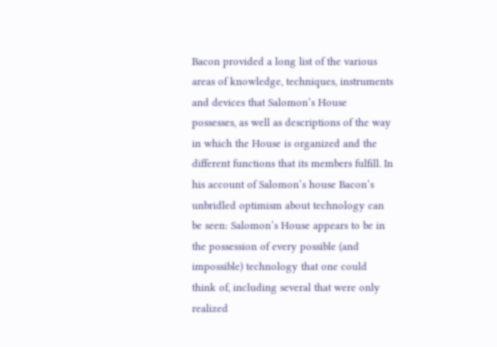Bacon provided a long list of the various areas of knowledge, techniques, instruments and devices that Salomon’s House possesses, as well as descriptions of the way in which the House is organized and the different functions that its members fulfill. In his account of Salomon’s house Bacon’s unbridled optimism about technology can be seen: Salomon’s House appears to be in the possession of every possible (and impossible) technology that one could think of, including several that were only realized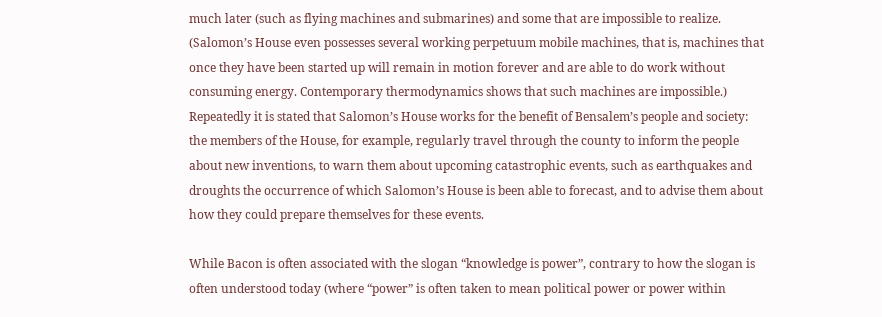much later (such as flying machines and submarines) and some that are impossible to realize. (Salomon’s House even possesses several working perpetuum mobile machines, that is, machines that once they have been started up will remain in motion forever and are able to do work without consuming energy. Contemporary thermodynamics shows that such machines are impossible.) Repeatedly it is stated that Salomon’s House works for the benefit of Bensalem’s people and society: the members of the House, for example, regularly travel through the county to inform the people about new inventions, to warn them about upcoming catastrophic events, such as earthquakes and droughts the occurrence of which Salomon’s House is been able to forecast, and to advise them about how they could prepare themselves for these events.

While Bacon is often associated with the slogan “knowledge is power”, contrary to how the slogan is often understood today (where “power” is often taken to mean political power or power within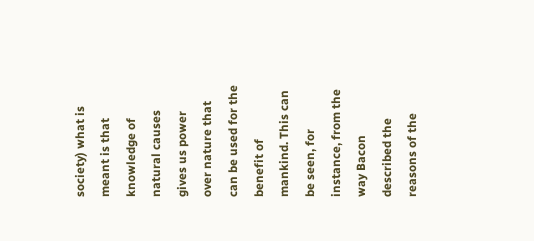society) what is meant is that knowledge of natural causes gives us power over nature that can be used for the benefit of mankind. This can be seen, for instance, from the way Bacon described the reasons of the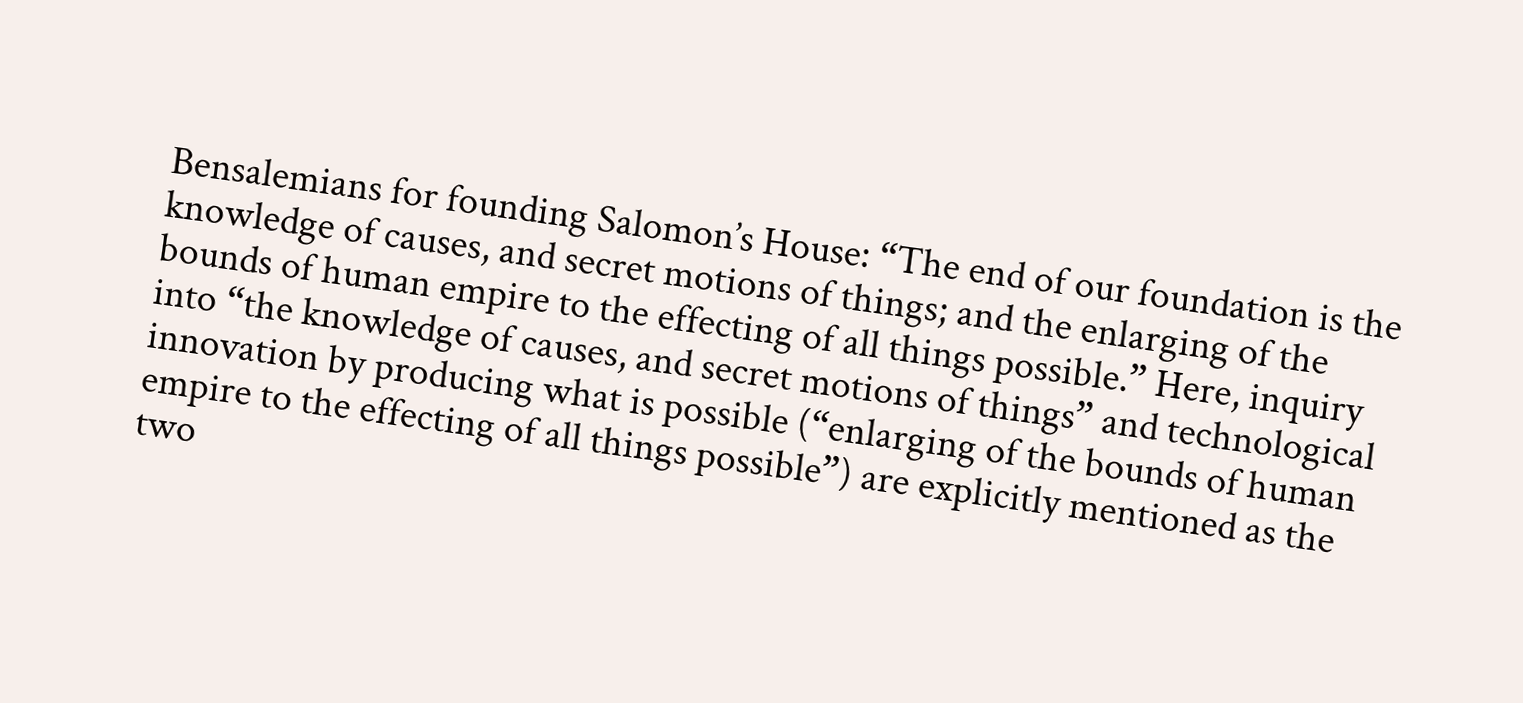Bensalemians for founding Salomon’s House: “The end of our foundation is the knowledge of causes, and secret motions of things; and the enlarging of the bounds of human empire to the effecting of all things possible.” Here, inquiry into “the knowledge of causes, and secret motions of things” and technological innovation by producing what is possible (“enlarging of the bounds of human empire to the effecting of all things possible”) are explicitly mentioned as the two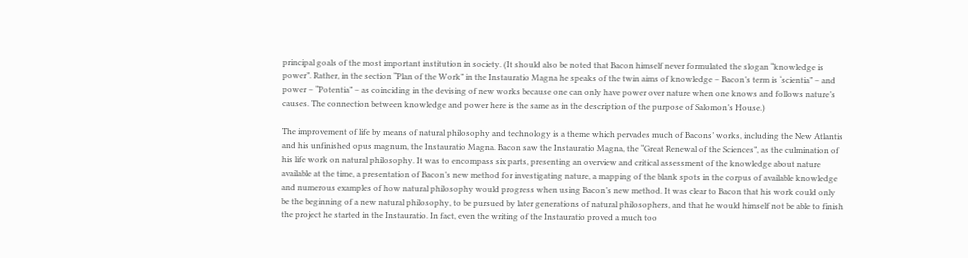principal goals of the most important institution in society. (It should also be noted that Bacon himself never formulated the slogan “knowledge is power”. Rather, in the section “Plan of the Work” in the Instauratio Magna he speaks of the twin aims of knowledge – Bacon’s term is ‘scientia” – and power – “Potentia” – as coinciding in the devising of new works because one can only have power over nature when one knows and follows nature’s causes. The connection between knowledge and power here is the same as in the description of the purpose of Salomon’s House.)

The improvement of life by means of natural philosophy and technology is a theme which pervades much of Bacons’ works, including the New Atlantis and his unfinished opus magnum, the Instauratio Magna. Bacon saw the Instauratio Magna, the “Great Renewal of the Sciences”, as the culmination of his life work on natural philosophy. It was to encompass six parts, presenting an overview and critical assessment of the knowledge about nature available at the time, a presentation of Bacon’s new method for investigating nature, a mapping of the blank spots in the corpus of available knowledge and numerous examples of how natural philosophy would progress when using Bacon’s new method. It was clear to Bacon that his work could only be the beginning of a new natural philosophy, to be pursued by later generations of natural philosophers, and that he would himself not be able to finish the project he started in the Instauratio. In fact, even the writing of the Instauratio proved a much too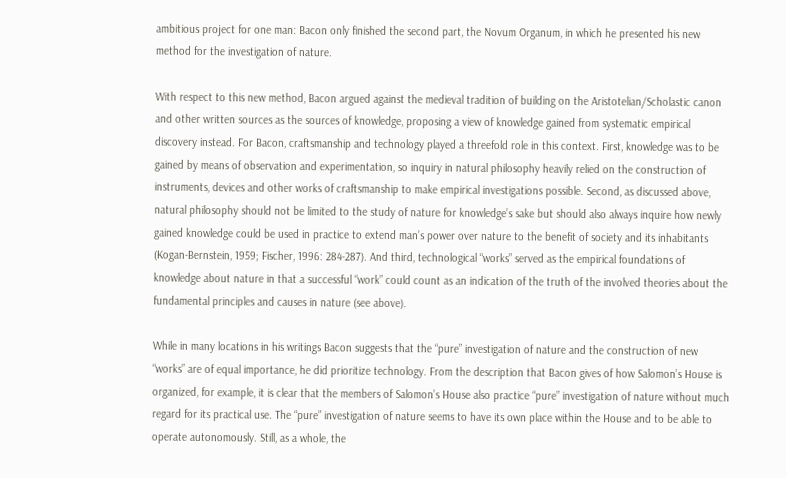ambitious project for one man: Bacon only finished the second part, the Novum Organum, in which he presented his new method for the investigation of nature.

With respect to this new method, Bacon argued against the medieval tradition of building on the Aristotelian/Scholastic canon and other written sources as the sources of knowledge, proposing a view of knowledge gained from systematic empirical discovery instead. For Bacon, craftsmanship and technology played a threefold role in this context. First, knowledge was to be gained by means of observation and experimentation, so inquiry in natural philosophy heavily relied on the construction of instruments, devices and other works of craftsmanship to make empirical investigations possible. Second, as discussed above, natural philosophy should not be limited to the study of nature for knowledge’s sake but should also always inquire how newly gained knowledge could be used in practice to extend man’s power over nature to the benefit of society and its inhabitants (Kogan-Bernstein, 1959; Fischer, 1996: 284-287). And third, technological “works” served as the empirical foundations of knowledge about nature in that a successful “work” could count as an indication of the truth of the involved theories about the fundamental principles and causes in nature (see above).

While in many locations in his writings Bacon suggests that the “pure” investigation of nature and the construction of new “works” are of equal importance, he did prioritize technology. From the description that Bacon gives of how Salomon’s House is organized, for example, it is clear that the members of Salomon’s House also practice “pure” investigation of nature without much regard for its practical use. The “pure” investigation of nature seems to have its own place within the House and to be able to operate autonomously. Still, as a whole, the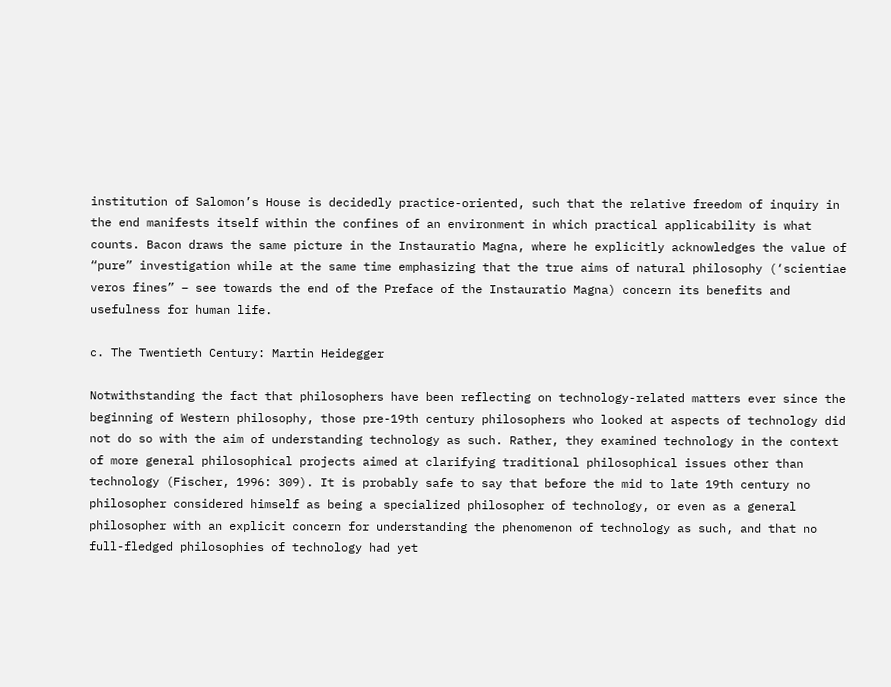institution of Salomon’s House is decidedly practice-oriented, such that the relative freedom of inquiry in the end manifests itself within the confines of an environment in which practical applicability is what counts. Bacon draws the same picture in the Instauratio Magna, where he explicitly acknowledges the value of “pure” investigation while at the same time emphasizing that the true aims of natural philosophy (‘scientiae veros fines” – see towards the end of the Preface of the Instauratio Magna) concern its benefits and usefulness for human life.

c. The Twentieth Century: Martin Heidegger

Notwithstanding the fact that philosophers have been reflecting on technology-related matters ever since the beginning of Western philosophy, those pre-19th century philosophers who looked at aspects of technology did not do so with the aim of understanding technology as such. Rather, they examined technology in the context of more general philosophical projects aimed at clarifying traditional philosophical issues other than technology (Fischer, 1996: 309). It is probably safe to say that before the mid to late 19th century no philosopher considered himself as being a specialized philosopher of technology, or even as a general philosopher with an explicit concern for understanding the phenomenon of technology as such, and that no full-fledged philosophies of technology had yet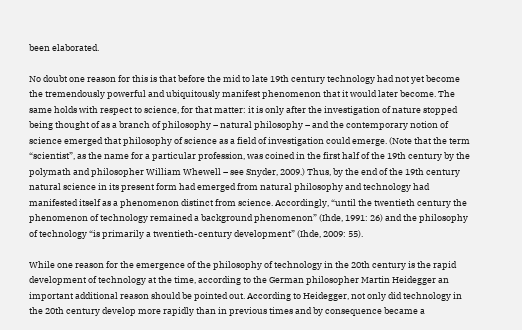been elaborated.

No doubt one reason for this is that before the mid to late 19th century technology had not yet become the tremendously powerful and ubiquitously manifest phenomenon that it would later become. The same holds with respect to science, for that matter: it is only after the investigation of nature stopped being thought of as a branch of philosophy – natural philosophy – and the contemporary notion of science emerged that philosophy of science as a field of investigation could emerge. (Note that the term “scientist”, as the name for a particular profession, was coined in the first half of the 19th century by the polymath and philosopher William Whewell – see Snyder, 2009.) Thus, by the end of the 19th century natural science in its present form had emerged from natural philosophy and technology had manifested itself as a phenomenon distinct from science. Accordingly, “until the twentieth century the phenomenon of technology remained a background phenomenon” (Ihde, 1991: 26) and the philosophy of technology “is primarily a twentieth-century development” (Ihde, 2009: 55).

While one reason for the emergence of the philosophy of technology in the 20th century is the rapid development of technology at the time, according to the German philosopher Martin Heidegger an important additional reason should be pointed out. According to Heidegger, not only did technology in the 20th century develop more rapidly than in previous times and by consequence became a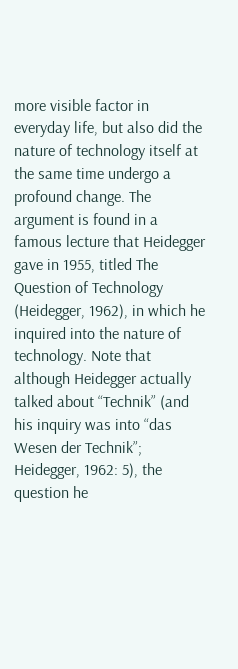more visible factor in everyday life, but also did the nature of technology itself at the same time undergo a profound change. The argument is found in a famous lecture that Heidegger gave in 1955, titled The Question of Technology (Heidegger, 1962), in which he inquired into the nature of technology. Note that although Heidegger actually talked about “Technik” (and his inquiry was into “das Wesen der Technik”; Heidegger, 1962: 5), the question he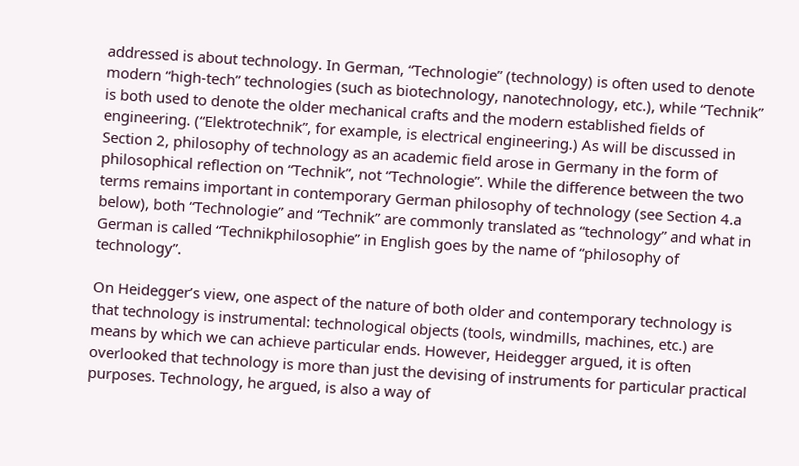addressed is about technology. In German, “Technologie” (technology) is often used to denote modern “high-tech” technologies (such as biotechnology, nanotechnology, etc.), while “Technik” is both used to denote the older mechanical crafts and the modern established fields of engineering. (“Elektrotechnik”, for example, is electrical engineering.) As will be discussed in Section 2, philosophy of technology as an academic field arose in Germany in the form of philosophical reflection on “Technik”, not “Technologie”. While the difference between the two terms remains important in contemporary German philosophy of technology (see Section 4.a below), both “Technologie” and “Technik” are commonly translated as “technology” and what in German is called “Technikphilosophie” in English goes by the name of “philosophy of technology”.

On Heidegger’s view, one aspect of the nature of both older and contemporary technology is that technology is instrumental: technological objects (tools, windmills, machines, etc.) are means by which we can achieve particular ends. However, Heidegger argued, it is often overlooked that technology is more than just the devising of instruments for particular practical purposes. Technology, he argued, is also a way of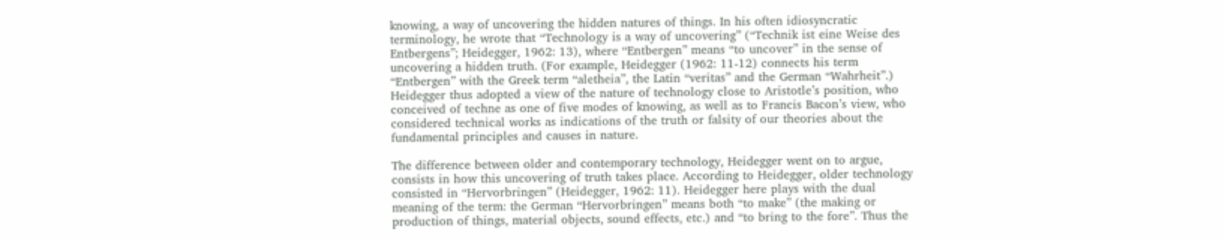knowing, a way of uncovering the hidden natures of things. In his often idiosyncratic terminology, he wrote that “Technology is a way of uncovering” (“Technik ist eine Weise des Entbergens”; Heidegger, 1962: 13), where “Entbergen” means “to uncover” in the sense of uncovering a hidden truth. (For example, Heidegger (1962: 11-12) connects his term “Entbergen” with the Greek term “aletheia”, the Latin “veritas” and the German “Wahrheit”.) Heidegger thus adopted a view of the nature of technology close to Aristotle’s position, who conceived of techne as one of five modes of knowing, as well as to Francis Bacon’s view, who considered technical works as indications of the truth or falsity of our theories about the fundamental principles and causes in nature.

The difference between older and contemporary technology, Heidegger went on to argue, consists in how this uncovering of truth takes place. According to Heidegger, older technology consisted in “Hervorbringen” (Heidegger, 1962: 11). Heidegger here plays with the dual meaning of the term: the German “Hervorbringen” means both “to make” (the making or production of things, material objects, sound effects, etc.) and “to bring to the fore”. Thus the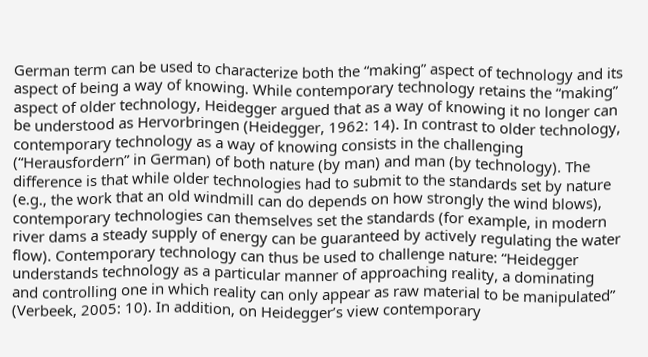German term can be used to characterize both the “making” aspect of technology and its aspect of being a way of knowing. While contemporary technology retains the “making” aspect of older technology, Heidegger argued that as a way of knowing it no longer can be understood as Hervorbringen (Heidegger, 1962: 14). In contrast to older technology, contemporary technology as a way of knowing consists in the challenging (“Herausfordern” in German) of both nature (by man) and man (by technology). The difference is that while older technologies had to submit to the standards set by nature (e.g., the work that an old windmill can do depends on how strongly the wind blows), contemporary technologies can themselves set the standards (for example, in modern river dams a steady supply of energy can be guaranteed by actively regulating the water flow). Contemporary technology can thus be used to challenge nature: “Heidegger understands technology as a particular manner of approaching reality, a dominating and controlling one in which reality can only appear as raw material to be manipulated” (Verbeek, 2005: 10). In addition, on Heidegger’s view contemporary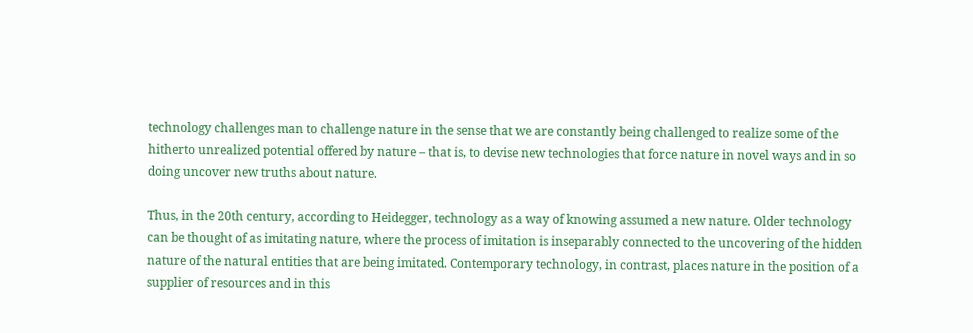technology challenges man to challenge nature in the sense that we are constantly being challenged to realize some of the hitherto unrealized potential offered by nature – that is, to devise new technologies that force nature in novel ways and in so doing uncover new truths about nature.

Thus, in the 20th century, according to Heidegger, technology as a way of knowing assumed a new nature. Older technology can be thought of as imitating nature, where the process of imitation is inseparably connected to the uncovering of the hidden nature of the natural entities that are being imitated. Contemporary technology, in contrast, places nature in the position of a supplier of resources and in this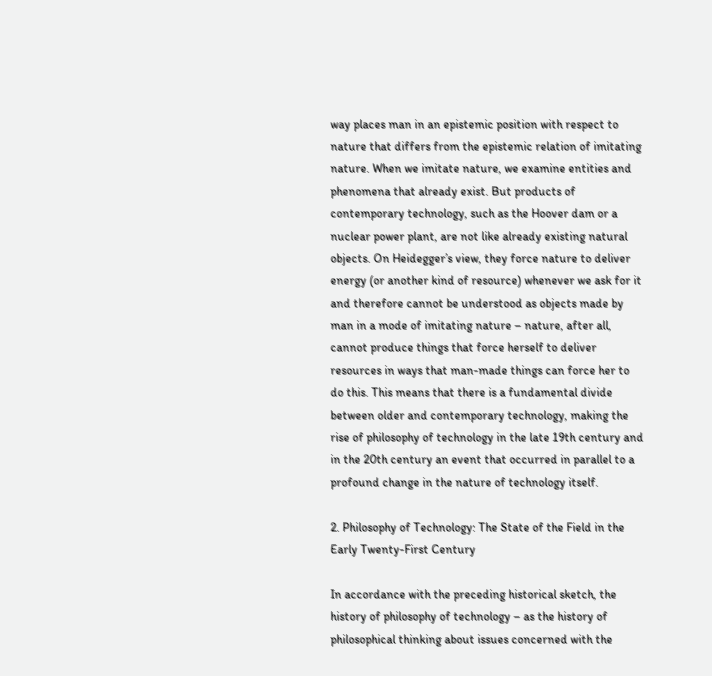way places man in an epistemic position with respect to nature that differs from the epistemic relation of imitating nature. When we imitate nature, we examine entities and phenomena that already exist. But products of contemporary technology, such as the Hoover dam or a nuclear power plant, are not like already existing natural objects. On Heidegger’s view, they force nature to deliver energy (or another kind of resource) whenever we ask for it and therefore cannot be understood as objects made by man in a mode of imitating nature – nature, after all, cannot produce things that force herself to deliver resources in ways that man-made things can force her to do this. This means that there is a fundamental divide between older and contemporary technology, making the rise of philosophy of technology in the late 19th century and in the 20th century an event that occurred in parallel to a profound change in the nature of technology itself.

2. Philosophy of Technology: The State of the Field in the Early Twenty-First Century

In accordance with the preceding historical sketch, the history of philosophy of technology – as the history of philosophical thinking about issues concerned with the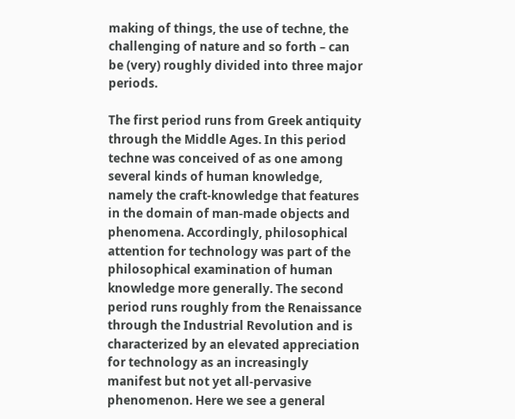making of things, the use of techne, the challenging of nature and so forth – can be (very) roughly divided into three major periods.

The first period runs from Greek antiquity through the Middle Ages. In this period techne was conceived of as one among several kinds of human knowledge, namely the craft-knowledge that features in the domain of man-made objects and phenomena. Accordingly, philosophical attention for technology was part of the philosophical examination of human knowledge more generally. The second period runs roughly from the Renaissance through the Industrial Revolution and is characterized by an elevated appreciation for technology as an increasingly manifest but not yet all-pervasive phenomenon. Here we see a general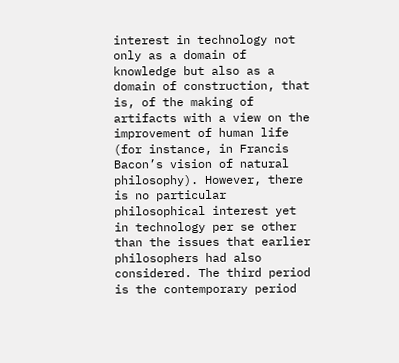interest in technology not only as a domain of knowledge but also as a domain of construction, that is, of the making of artifacts with a view on the improvement of human life (for instance, in Francis Bacon’s vision of natural philosophy). However, there is no particular philosophical interest yet in technology per se other than the issues that earlier philosophers had also considered. The third period is the contemporary period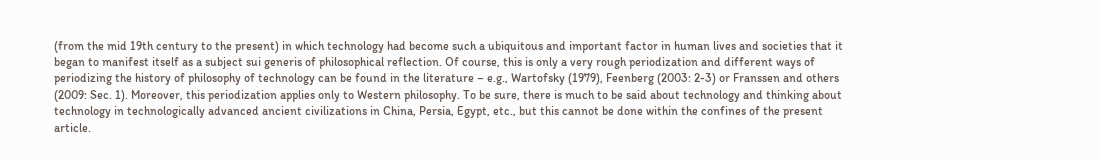(from the mid 19th century to the present) in which technology had become such a ubiquitous and important factor in human lives and societies that it began to manifest itself as a subject sui generis of philosophical reflection. Of course, this is only a very rough periodization and different ways of periodizing the history of philosophy of technology can be found in the literature – e.g., Wartofsky (1979), Feenberg (2003: 2-3) or Franssen and others (2009: Sec. 1). Moreover, this periodization applies only to Western philosophy. To be sure, there is much to be said about technology and thinking about technology in technologically advanced ancient civilizations in China, Persia, Egypt, etc., but this cannot be done within the confines of the present article.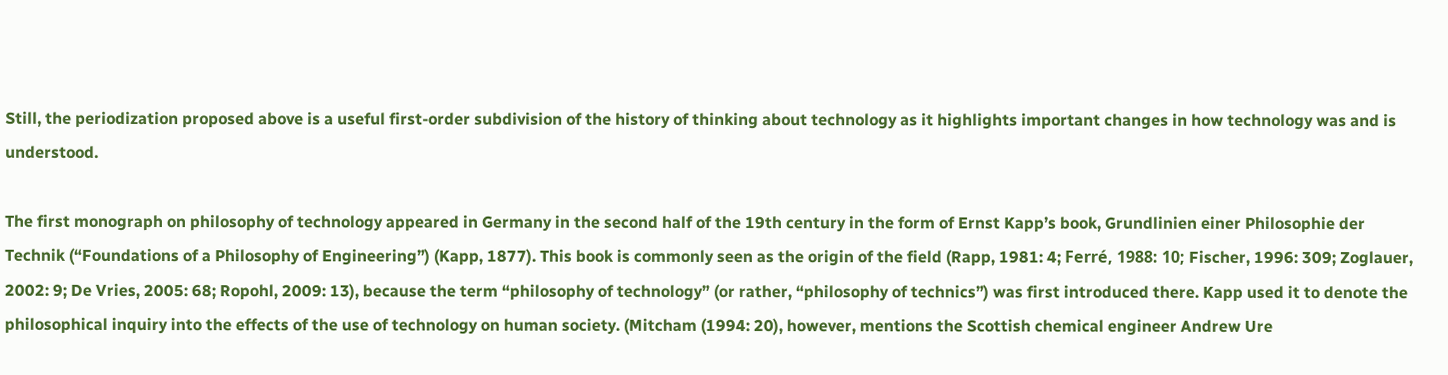Still, the periodization proposed above is a useful first-order subdivision of the history of thinking about technology as it highlights important changes in how technology was and is understood.

The first monograph on philosophy of technology appeared in Germany in the second half of the 19th century in the form of Ernst Kapp’s book, Grundlinien einer Philosophie der Technik (“Foundations of a Philosophy of Engineering”) (Kapp, 1877). This book is commonly seen as the origin of the field (Rapp, 1981: 4; Ferré, 1988: 10; Fischer, 1996: 309; Zoglauer, 2002: 9; De Vries, 2005: 68; Ropohl, 2009: 13), because the term “philosophy of technology” (or rather, “philosophy of technics”) was first introduced there. Kapp used it to denote the philosophical inquiry into the effects of the use of technology on human society. (Mitcham (1994: 20), however, mentions the Scottish chemical engineer Andrew Ure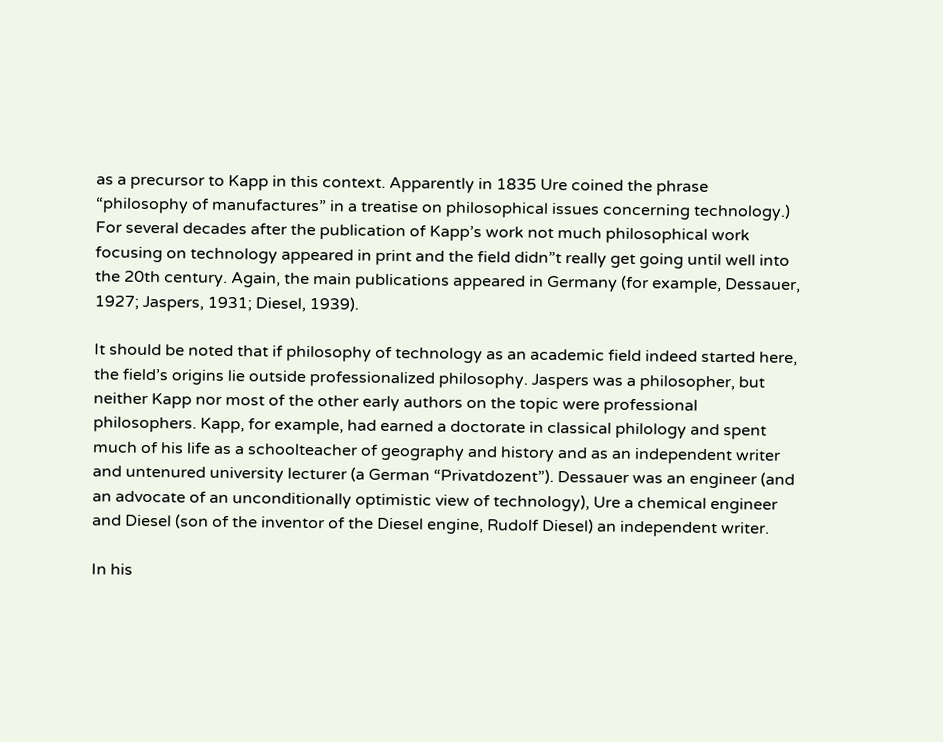as a precursor to Kapp in this context. Apparently in 1835 Ure coined the phrase “philosophy of manufactures” in a treatise on philosophical issues concerning technology.) For several decades after the publication of Kapp’s work not much philosophical work focusing on technology appeared in print and the field didn”t really get going until well into the 20th century. Again, the main publications appeared in Germany (for example, Dessauer, 1927; Jaspers, 1931; Diesel, 1939).

It should be noted that if philosophy of technology as an academic field indeed started here, the field’s origins lie outside professionalized philosophy. Jaspers was a philosopher, but neither Kapp nor most of the other early authors on the topic were professional philosophers. Kapp, for example, had earned a doctorate in classical philology and spent much of his life as a schoolteacher of geography and history and as an independent writer and untenured university lecturer (a German “Privatdozent”). Dessauer was an engineer (and an advocate of an unconditionally optimistic view of technology), Ure a chemical engineer and Diesel (son of the inventor of the Diesel engine, Rudolf Diesel) an independent writer.

In his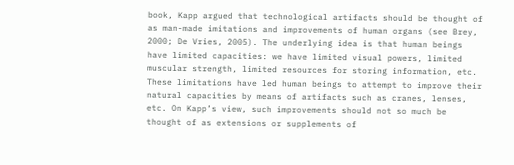book, Kapp argued that technological artifacts should be thought of as man-made imitations and improvements of human organs (see Brey, 2000; De Vries, 2005). The underlying idea is that human beings have limited capacities: we have limited visual powers, limited muscular strength, limited resources for storing information, etc. These limitations have led human beings to attempt to improve their natural capacities by means of artifacts such as cranes, lenses, etc. On Kapp’s view, such improvements should not so much be thought of as extensions or supplements of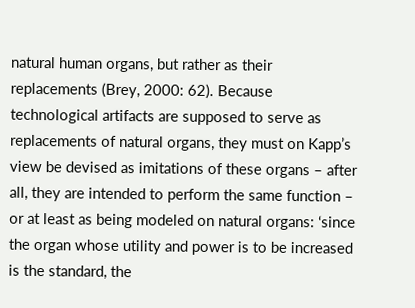natural human organs, but rather as their replacements (Brey, 2000: 62). Because technological artifacts are supposed to serve as replacements of natural organs, they must on Kapp’s view be devised as imitations of these organs – after all, they are intended to perform the same function – or at least as being modeled on natural organs: ‘since the organ whose utility and power is to be increased is the standard, the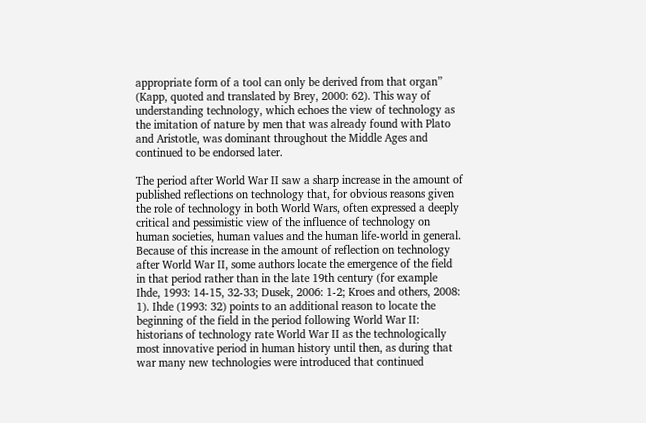appropriate form of a tool can only be derived from that organ” (Kapp, quoted and translated by Brey, 2000: 62). This way of understanding technology, which echoes the view of technology as the imitation of nature by men that was already found with Plato and Aristotle, was dominant throughout the Middle Ages and continued to be endorsed later.

The period after World War II saw a sharp increase in the amount of published reflections on technology that, for obvious reasons given the role of technology in both World Wars, often expressed a deeply critical and pessimistic view of the influence of technology on human societies, human values and the human life-world in general. Because of this increase in the amount of reflection on technology after World War II, some authors locate the emergence of the field in that period rather than in the late 19th century (for example Ihde, 1993: 14-15, 32-33; Dusek, 2006: 1-2; Kroes and others, 2008: 1). Ihde (1993: 32) points to an additional reason to locate the beginning of the field in the period following World War II: historians of technology rate World War II as the technologically most innovative period in human history until then, as during that war many new technologies were introduced that continued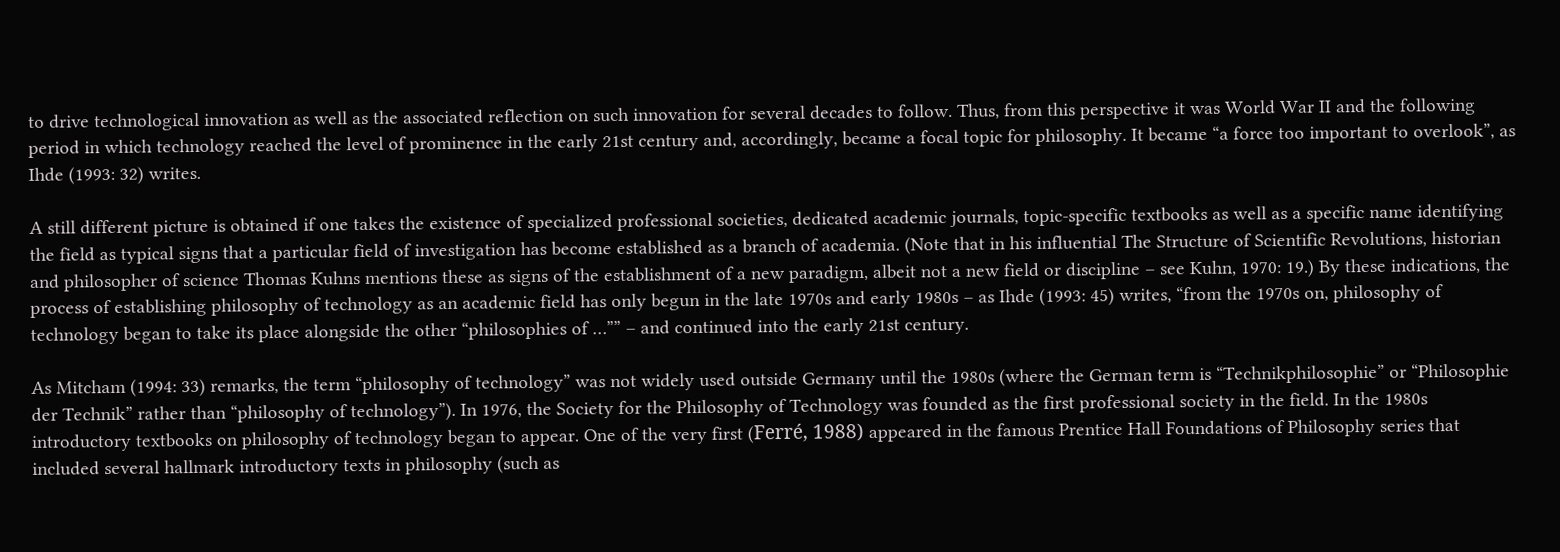to drive technological innovation as well as the associated reflection on such innovation for several decades to follow. Thus, from this perspective it was World War II and the following period in which technology reached the level of prominence in the early 21st century and, accordingly, became a focal topic for philosophy. It became “a force too important to overlook”, as Ihde (1993: 32) writes.

A still different picture is obtained if one takes the existence of specialized professional societies, dedicated academic journals, topic-specific textbooks as well as a specific name identifying the field as typical signs that a particular field of investigation has become established as a branch of academia. (Note that in his influential The Structure of Scientific Revolutions, historian and philosopher of science Thomas Kuhns mentions these as signs of the establishment of a new paradigm, albeit not a new field or discipline – see Kuhn, 1970: 19.) By these indications, the process of establishing philosophy of technology as an academic field has only begun in the late 1970s and early 1980s – as Ihde (1993: 45) writes, “from the 1970s on, philosophy of technology began to take its place alongside the other “philosophies of …”” – and continued into the early 21st century.

As Mitcham (1994: 33) remarks, the term “philosophy of technology” was not widely used outside Germany until the 1980s (where the German term is “Technikphilosophie” or “Philosophie der Technik” rather than “philosophy of technology”). In 1976, the Society for the Philosophy of Technology was founded as the first professional society in the field. In the 1980s introductory textbooks on philosophy of technology began to appear. One of the very first (Ferré, 1988) appeared in the famous Prentice Hall Foundations of Philosophy series that included several hallmark introductory texts in philosophy (such as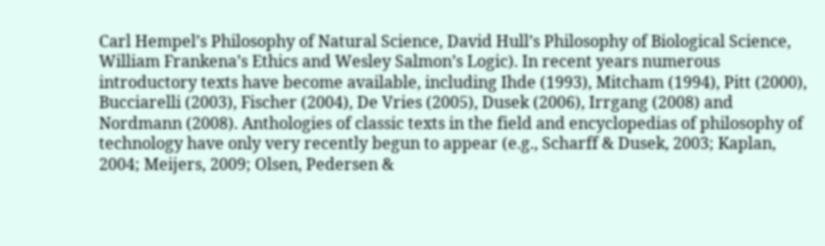Carl Hempel’s Philosophy of Natural Science, David Hull’s Philosophy of Biological Science, William Frankena’s Ethics and Wesley Salmon’s Logic). In recent years numerous introductory texts have become available, including Ihde (1993), Mitcham (1994), Pitt (2000), Bucciarelli (2003), Fischer (2004), De Vries (2005), Dusek (2006), Irrgang (2008) and Nordmann (2008). Anthologies of classic texts in the field and encyclopedias of philosophy of technology have only very recently begun to appear (e.g., Scharff & Dusek, 2003; Kaplan, 2004; Meijers, 2009; Olsen, Pedersen &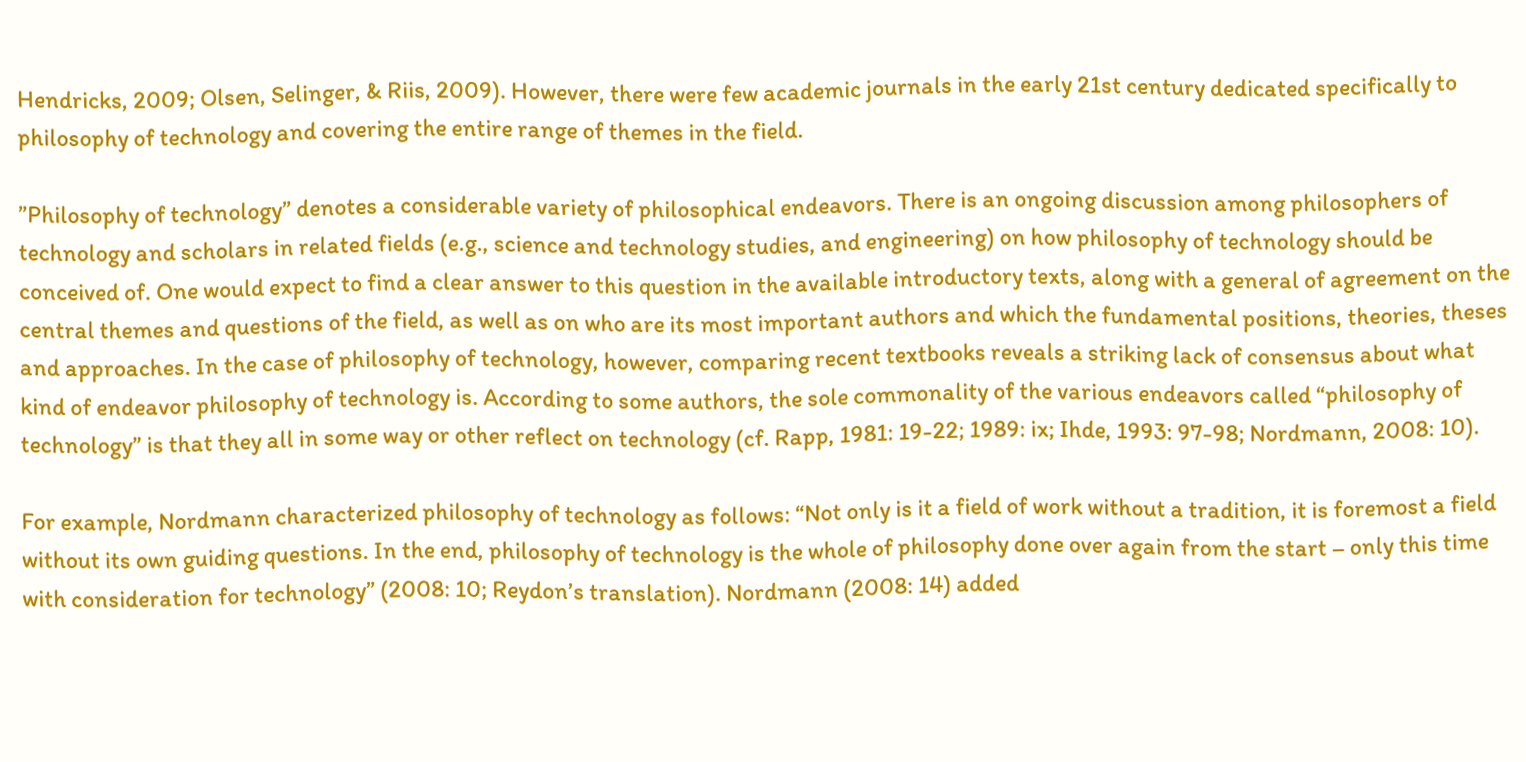Hendricks, 2009; Olsen, Selinger, & Riis, 2009). However, there were few academic journals in the early 21st century dedicated specifically to philosophy of technology and covering the entire range of themes in the field.

”Philosophy of technology” denotes a considerable variety of philosophical endeavors. There is an ongoing discussion among philosophers of technology and scholars in related fields (e.g., science and technology studies, and engineering) on how philosophy of technology should be conceived of. One would expect to find a clear answer to this question in the available introductory texts, along with a general of agreement on the central themes and questions of the field, as well as on who are its most important authors and which the fundamental positions, theories, theses and approaches. In the case of philosophy of technology, however, comparing recent textbooks reveals a striking lack of consensus about what kind of endeavor philosophy of technology is. According to some authors, the sole commonality of the various endeavors called “philosophy of technology” is that they all in some way or other reflect on technology (cf. Rapp, 1981: 19-22; 1989: ix; Ihde, 1993: 97-98; Nordmann, 2008: 10).

For example, Nordmann characterized philosophy of technology as follows: “Not only is it a field of work without a tradition, it is foremost a field without its own guiding questions. In the end, philosophy of technology is the whole of philosophy done over again from the start – only this time with consideration for technology” (2008: 10; Reydon’s translation). Nordmann (2008: 14) added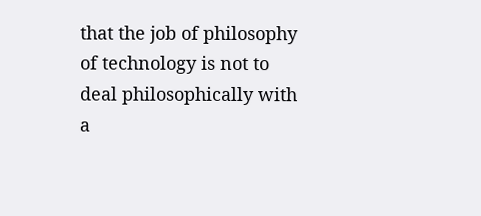that the job of philosophy of technology is not to deal philosophically with a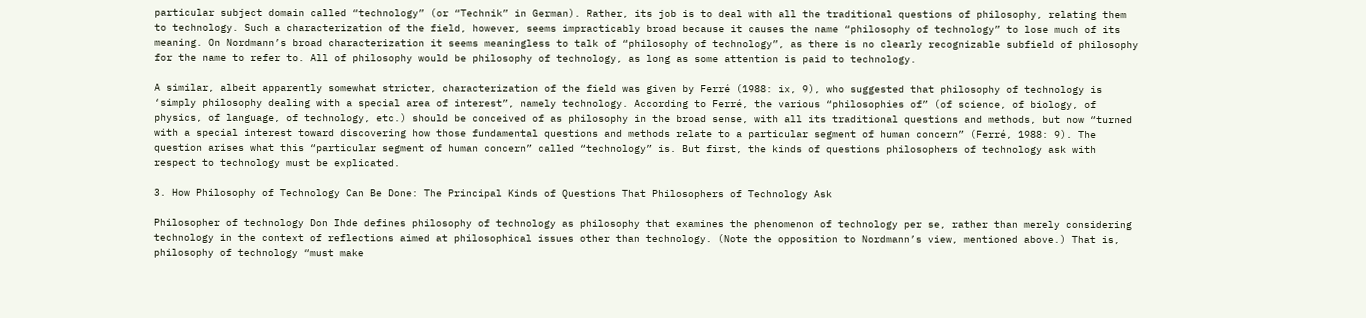particular subject domain called “technology” (or “Technik” in German). Rather, its job is to deal with all the traditional questions of philosophy, relating them to technology. Such a characterization of the field, however, seems impracticably broad because it causes the name “philosophy of technology” to lose much of its meaning. On Nordmann’s broad characterization it seems meaningless to talk of “philosophy of technology”, as there is no clearly recognizable subfield of philosophy for the name to refer to. All of philosophy would be philosophy of technology, as long as some attention is paid to technology.

A similar, albeit apparently somewhat stricter, characterization of the field was given by Ferré (1988: ix, 9), who suggested that philosophy of technology is ‘simply philosophy dealing with a special area of interest”, namely technology. According to Ferré, the various “philosophies of” (of science, of biology, of physics, of language, of technology, etc.) should be conceived of as philosophy in the broad sense, with all its traditional questions and methods, but now “turned with a special interest toward discovering how those fundamental questions and methods relate to a particular segment of human concern” (Ferré, 1988: 9). The question arises what this “particular segment of human concern” called “technology” is. But first, the kinds of questions philosophers of technology ask with respect to technology must be explicated.

3. How Philosophy of Technology Can Be Done: The Principal Kinds of Questions That Philosophers of Technology Ask

Philosopher of technology Don Ihde defines philosophy of technology as philosophy that examines the phenomenon of technology per se, rather than merely considering technology in the context of reflections aimed at philosophical issues other than technology. (Note the opposition to Nordmann’s view, mentioned above.) That is, philosophy of technology “must make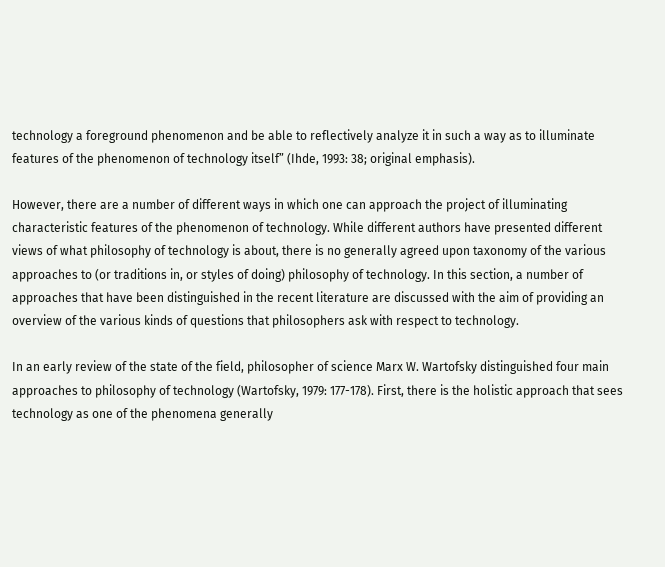technology a foreground phenomenon and be able to reflectively analyze it in such a way as to illuminate features of the phenomenon of technology itself” (Ihde, 1993: 38; original emphasis).

However, there are a number of different ways in which one can approach the project of illuminating characteristic features of the phenomenon of technology. While different authors have presented different views of what philosophy of technology is about, there is no generally agreed upon taxonomy of the various approaches to (or traditions in, or styles of doing) philosophy of technology. In this section, a number of approaches that have been distinguished in the recent literature are discussed with the aim of providing an overview of the various kinds of questions that philosophers ask with respect to technology.

In an early review of the state of the field, philosopher of science Marx W. Wartofsky distinguished four main approaches to philosophy of technology (Wartofsky, 1979: 177-178). First, there is the holistic approach that sees technology as one of the phenomena generally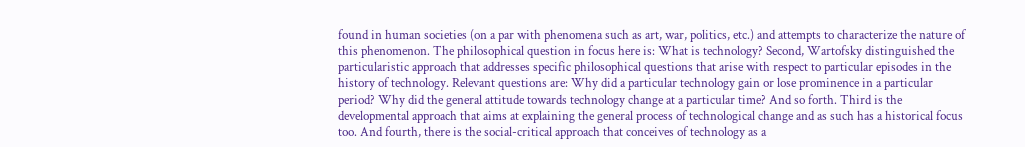found in human societies (on a par with phenomena such as art, war, politics, etc.) and attempts to characterize the nature of this phenomenon. The philosophical question in focus here is: What is technology? Second, Wartofsky distinguished the particularistic approach that addresses specific philosophical questions that arise with respect to particular episodes in the history of technology. Relevant questions are: Why did a particular technology gain or lose prominence in a particular period? Why did the general attitude towards technology change at a particular time? And so forth. Third is the developmental approach that aims at explaining the general process of technological change and as such has a historical focus too. And fourth, there is the social-critical approach that conceives of technology as a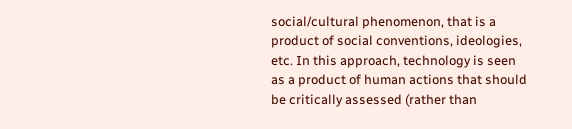social/cultural phenomenon, that is a product of social conventions, ideologies, etc. In this approach, technology is seen as a product of human actions that should be critically assessed (rather than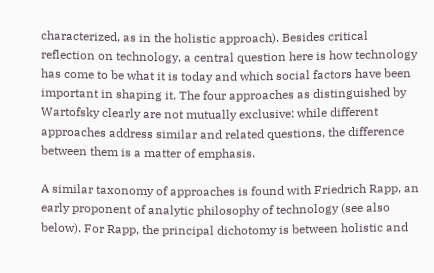characterized, as in the holistic approach). Besides critical reflection on technology, a central question here is how technology has come to be what it is today and which social factors have been important in shaping it. The four approaches as distinguished by Wartofsky clearly are not mutually exclusive: while different approaches address similar and related questions, the difference between them is a matter of emphasis.

A similar taxonomy of approaches is found with Friedrich Rapp, an early proponent of analytic philosophy of technology (see also below). For Rapp, the principal dichotomy is between holistic and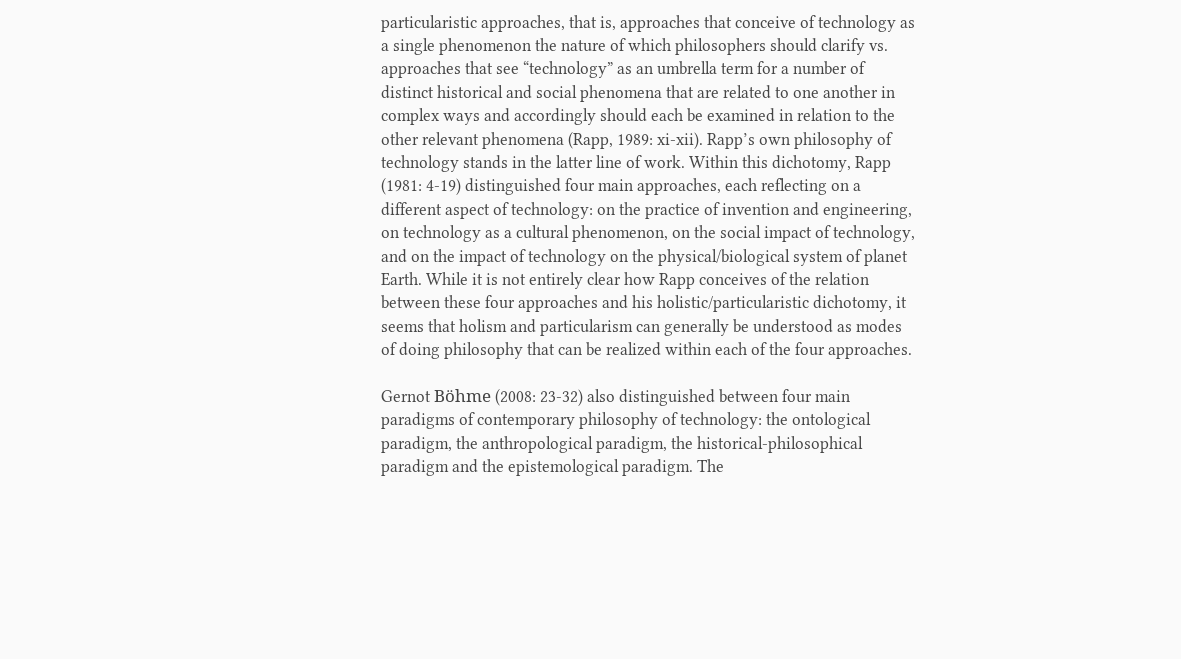particularistic approaches, that is, approaches that conceive of technology as a single phenomenon the nature of which philosophers should clarify vs. approaches that see “technology” as an umbrella term for a number of distinct historical and social phenomena that are related to one another in complex ways and accordingly should each be examined in relation to the other relevant phenomena (Rapp, 1989: xi-xii). Rapp’s own philosophy of technology stands in the latter line of work. Within this dichotomy, Rapp (1981: 4-19) distinguished four main approaches, each reflecting on a different aspect of technology: on the practice of invention and engineering, on technology as a cultural phenomenon, on the social impact of technology, and on the impact of technology on the physical/biological system of planet Earth. While it is not entirely clear how Rapp conceives of the relation between these four approaches and his holistic/particularistic dichotomy, it seems that holism and particularism can generally be understood as modes of doing philosophy that can be realized within each of the four approaches.

Gernot Böhme (2008: 23-32) also distinguished between four main paradigms of contemporary philosophy of technology: the ontological paradigm, the anthropological paradigm, the historical-philosophical paradigm and the epistemological paradigm. The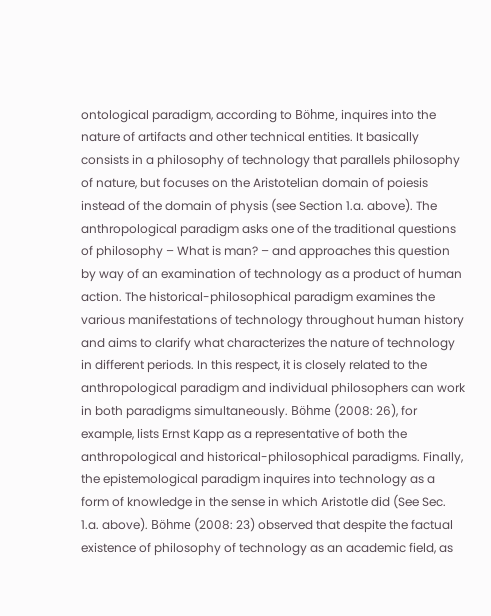ontological paradigm, according to Böhme, inquires into the nature of artifacts and other technical entities. It basically consists in a philosophy of technology that parallels philosophy of nature, but focuses on the Aristotelian domain of poiesis instead of the domain of physis (see Section 1.a. above). The anthropological paradigm asks one of the traditional questions of philosophy – What is man? – and approaches this question by way of an examination of technology as a product of human action. The historical-philosophical paradigm examines the various manifestations of technology throughout human history and aims to clarify what characterizes the nature of technology in different periods. In this respect, it is closely related to the anthropological paradigm and individual philosophers can work in both paradigms simultaneously. Böhme (2008: 26), for example, lists Ernst Kapp as a representative of both the anthropological and historical-philosophical paradigms. Finally, the epistemological paradigm inquires into technology as a form of knowledge in the sense in which Aristotle did (See Sec. 1.a. above). Böhme (2008: 23) observed that despite the factual existence of philosophy of technology as an academic field, as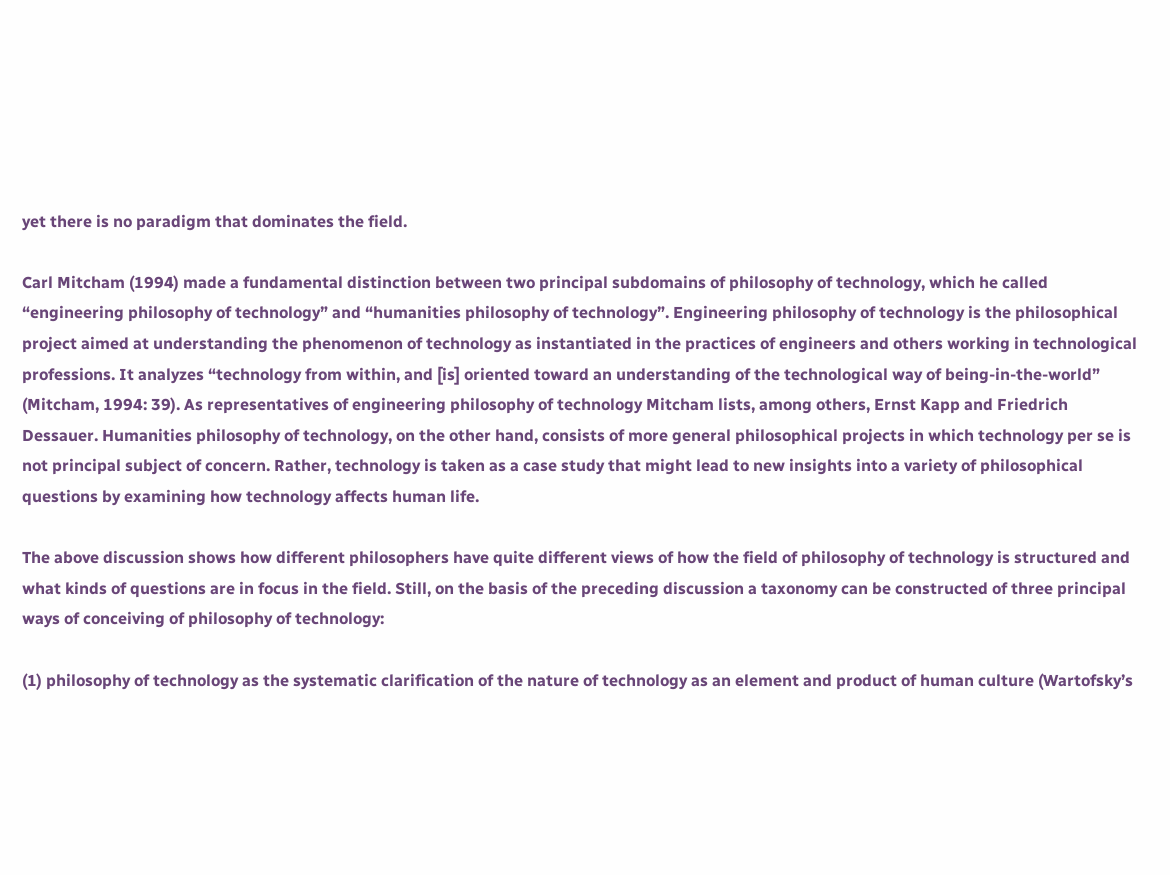yet there is no paradigm that dominates the field.

Carl Mitcham (1994) made a fundamental distinction between two principal subdomains of philosophy of technology, which he called “engineering philosophy of technology” and “humanities philosophy of technology”. Engineering philosophy of technology is the philosophical project aimed at understanding the phenomenon of technology as instantiated in the practices of engineers and others working in technological professions. It analyzes “technology from within, and [is] oriented toward an understanding of the technological way of being-in-the-world” (Mitcham, 1994: 39). As representatives of engineering philosophy of technology Mitcham lists, among others, Ernst Kapp and Friedrich Dessauer. Humanities philosophy of technology, on the other hand, consists of more general philosophical projects in which technology per se is not principal subject of concern. Rather, technology is taken as a case study that might lead to new insights into a variety of philosophical questions by examining how technology affects human life.

The above discussion shows how different philosophers have quite different views of how the field of philosophy of technology is structured and what kinds of questions are in focus in the field. Still, on the basis of the preceding discussion a taxonomy can be constructed of three principal ways of conceiving of philosophy of technology:

(1) philosophy of technology as the systematic clarification of the nature of technology as an element and product of human culture (Wartofsky’s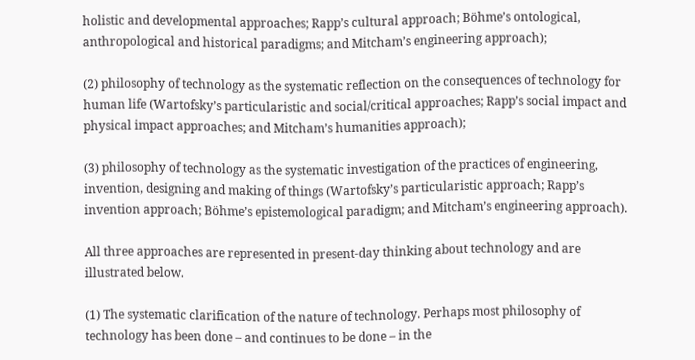holistic and developmental approaches; Rapp’s cultural approach; Böhme’s ontological, anthropological and historical paradigms; and Mitcham’s engineering approach);

(2) philosophy of technology as the systematic reflection on the consequences of technology for human life (Wartofsky’s particularistic and social/critical approaches; Rapp’s social impact and physical impact approaches; and Mitcham’s humanities approach);

(3) philosophy of technology as the systematic investigation of the practices of engineering, invention, designing and making of things (Wartofsky’s particularistic approach; Rapp’s invention approach; Böhme’s epistemological paradigm; and Mitcham’s engineering approach).

All three approaches are represented in present-day thinking about technology and are illustrated below.

(1) The systematic clarification of the nature of technology. Perhaps most philosophy of technology has been done – and continues to be done – in the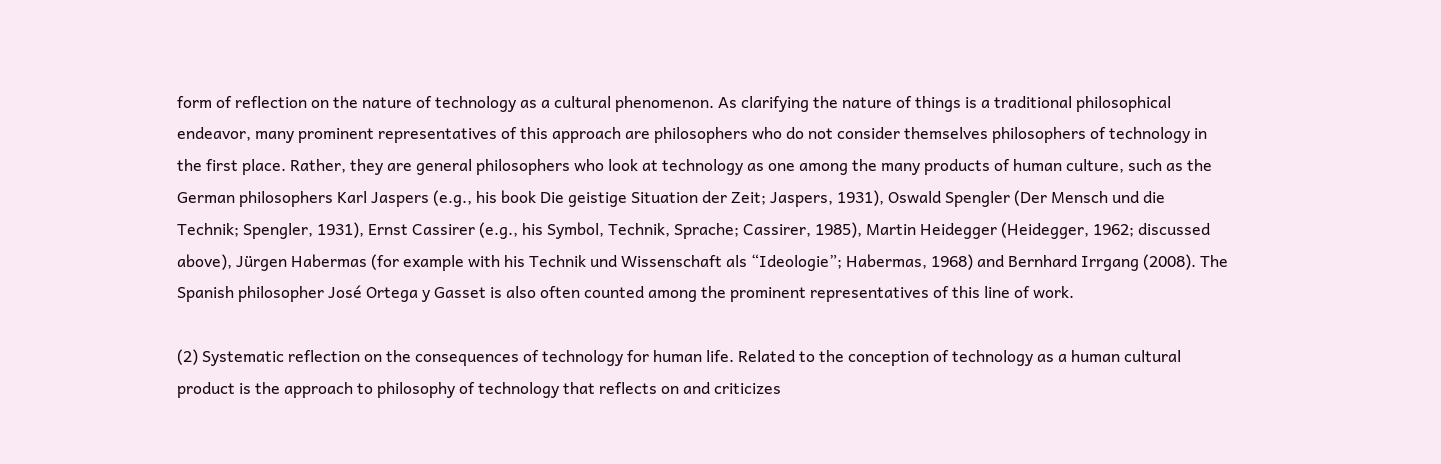form of reflection on the nature of technology as a cultural phenomenon. As clarifying the nature of things is a traditional philosophical endeavor, many prominent representatives of this approach are philosophers who do not consider themselves philosophers of technology in the first place. Rather, they are general philosophers who look at technology as one among the many products of human culture, such as the German philosophers Karl Jaspers (e.g., his book Die geistige Situation der Zeit; Jaspers, 1931), Oswald Spengler (Der Mensch und die Technik; Spengler, 1931), Ernst Cassirer (e.g., his Symbol, Technik, Sprache; Cassirer, 1985), Martin Heidegger (Heidegger, 1962; discussed above), Jürgen Habermas (for example with his Technik und Wissenschaft als “Ideologie”; Habermas, 1968) and Bernhard Irrgang (2008). The Spanish philosopher José Ortega y Gasset is also often counted among the prominent representatives of this line of work.

(2) Systematic reflection on the consequences of technology for human life. Related to the conception of technology as a human cultural product is the approach to philosophy of technology that reflects on and criticizes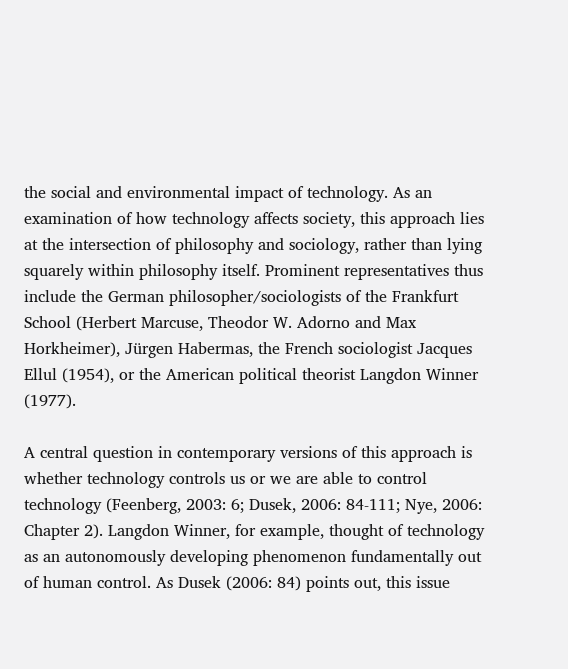the social and environmental impact of technology. As an examination of how technology affects society, this approach lies at the intersection of philosophy and sociology, rather than lying squarely within philosophy itself. Prominent representatives thus include the German philosopher/sociologists of the Frankfurt School (Herbert Marcuse, Theodor W. Adorno and Max Horkheimer), Jürgen Habermas, the French sociologist Jacques Ellul (1954), or the American political theorist Langdon Winner (1977).

A central question in contemporary versions of this approach is whether technology controls us or we are able to control technology (Feenberg, 2003: 6; Dusek, 2006: 84-111; Nye, 2006: Chapter 2). Langdon Winner, for example, thought of technology as an autonomously developing phenomenon fundamentally out of human control. As Dusek (2006: 84) points out, this issue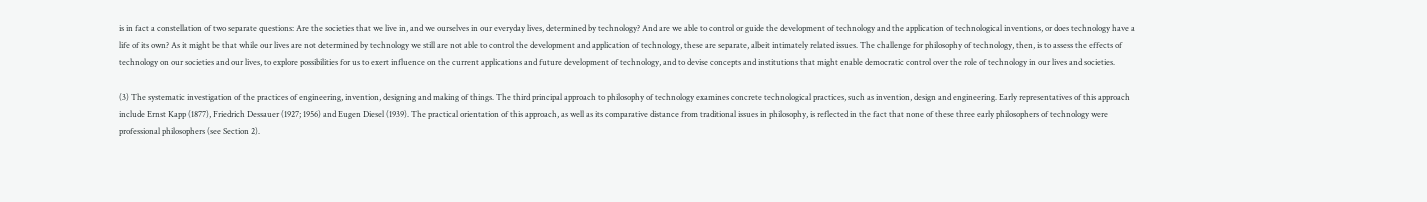is in fact a constellation of two separate questions: Are the societies that we live in, and we ourselves in our everyday lives, determined by technology? And are we able to control or guide the development of technology and the application of technological inventions, or does technology have a life of its own? As it might be that while our lives are not determined by technology we still are not able to control the development and application of technology, these are separate, albeit intimately related issues. The challenge for philosophy of technology, then, is to assess the effects of technology on our societies and our lives, to explore possibilities for us to exert influence on the current applications and future development of technology, and to devise concepts and institutions that might enable democratic control over the role of technology in our lives and societies.

(3) The systematic investigation of the practices of engineering, invention, designing and making of things. The third principal approach to philosophy of technology examines concrete technological practices, such as invention, design and engineering. Early representatives of this approach include Ernst Kapp (1877), Friedrich Dessauer (1927; 1956) and Eugen Diesel (1939). The practical orientation of this approach, as well as its comparative distance from traditional issues in philosophy, is reflected in the fact that none of these three early philosophers of technology were professional philosophers (see Section 2).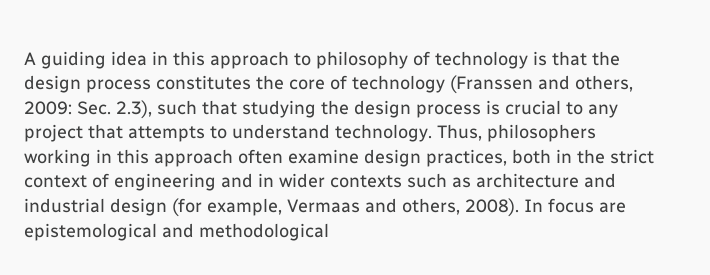A guiding idea in this approach to philosophy of technology is that the design process constitutes the core of technology (Franssen and others, 2009: Sec. 2.3), such that studying the design process is crucial to any project that attempts to understand technology. Thus, philosophers working in this approach often examine design practices, both in the strict context of engineering and in wider contexts such as architecture and industrial design (for example, Vermaas and others, 2008). In focus are epistemological and methodological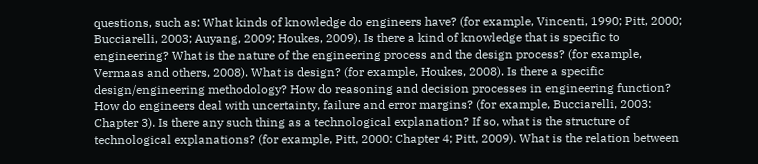questions, such as: What kinds of knowledge do engineers have? (for example, Vincenti, 1990; Pitt, 2000; Bucciarelli, 2003; Auyang, 2009; Houkes, 2009). Is there a kind of knowledge that is specific to engineering? What is the nature of the engineering process and the design process? (for example, Vermaas and others, 2008). What is design? (for example, Houkes, 2008). Is there a specific design/engineering methodology? How do reasoning and decision processes in engineering function? How do engineers deal with uncertainty, failure and error margins? (for example, Bucciarelli, 2003: Chapter 3). Is there any such thing as a technological explanation? If so, what is the structure of technological explanations? (for example, Pitt, 2000: Chapter 4; Pitt, 2009). What is the relation between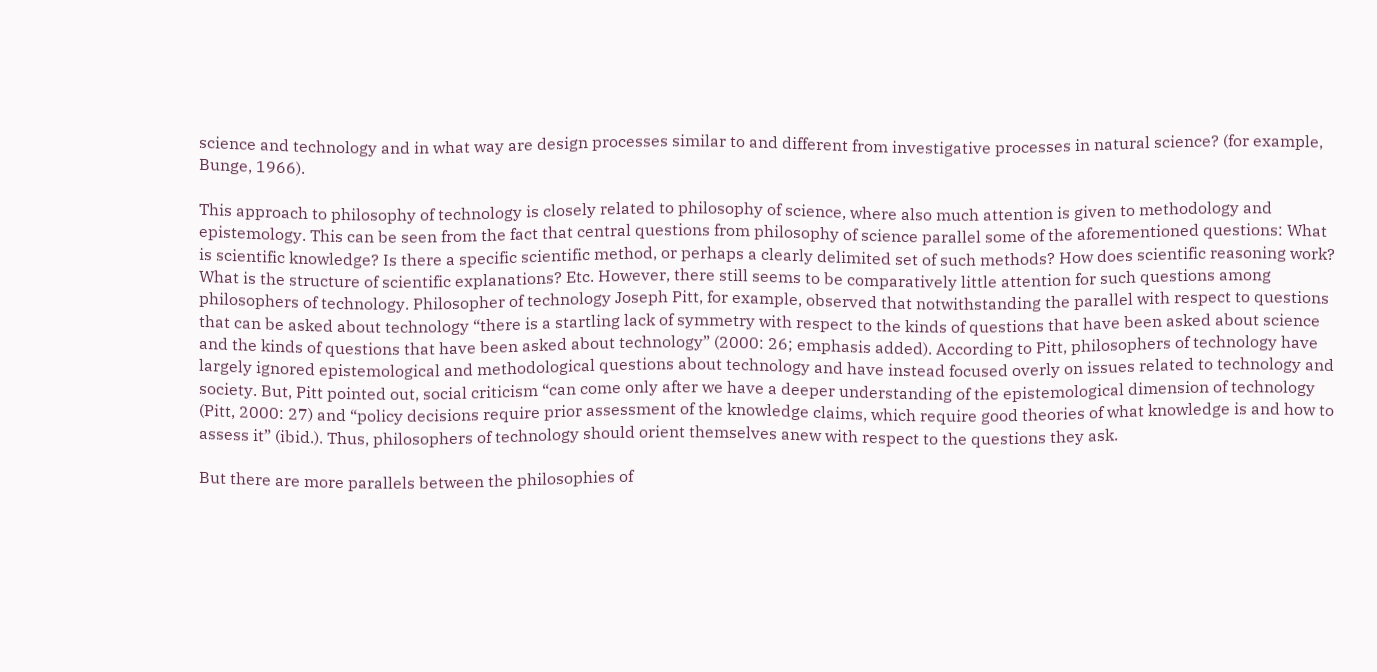science and technology and in what way are design processes similar to and different from investigative processes in natural science? (for example, Bunge, 1966).

This approach to philosophy of technology is closely related to philosophy of science, where also much attention is given to methodology and epistemology. This can be seen from the fact that central questions from philosophy of science parallel some of the aforementioned questions: What is scientific knowledge? Is there a specific scientific method, or perhaps a clearly delimited set of such methods? How does scientific reasoning work? What is the structure of scientific explanations? Etc. However, there still seems to be comparatively little attention for such questions among philosophers of technology. Philosopher of technology Joseph Pitt, for example, observed that notwithstanding the parallel with respect to questions that can be asked about technology “there is a startling lack of symmetry with respect to the kinds of questions that have been asked about science and the kinds of questions that have been asked about technology” (2000: 26; emphasis added). According to Pitt, philosophers of technology have largely ignored epistemological and methodological questions about technology and have instead focused overly on issues related to technology and society. But, Pitt pointed out, social criticism “can come only after we have a deeper understanding of the epistemological dimension of technology (Pitt, 2000: 27) and “policy decisions require prior assessment of the knowledge claims, which require good theories of what knowledge is and how to assess it” (ibid.). Thus, philosophers of technology should orient themselves anew with respect to the questions they ask.

But there are more parallels between the philosophies of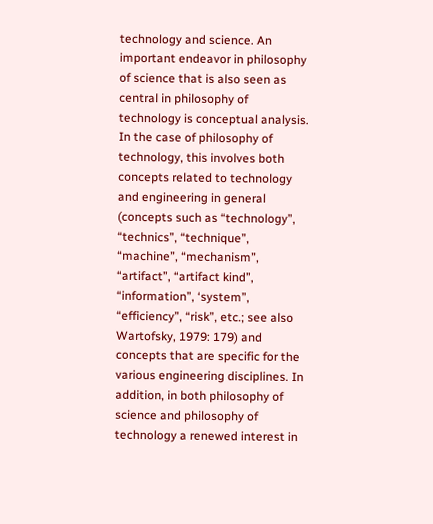technology and science. An important endeavor in philosophy of science that is also seen as central in philosophy of technology is conceptual analysis. In the case of philosophy of technology, this involves both concepts related to technology and engineering in general (concepts such as “technology”, “technics”, “technique”, “machine”, “mechanism”, “artifact”, “artifact kind”, “information”, ‘system”, “efficiency”, “risk”, etc.; see also Wartofsky, 1979: 179) and concepts that are specific for the various engineering disciplines. In addition, in both philosophy of science and philosophy of technology a renewed interest in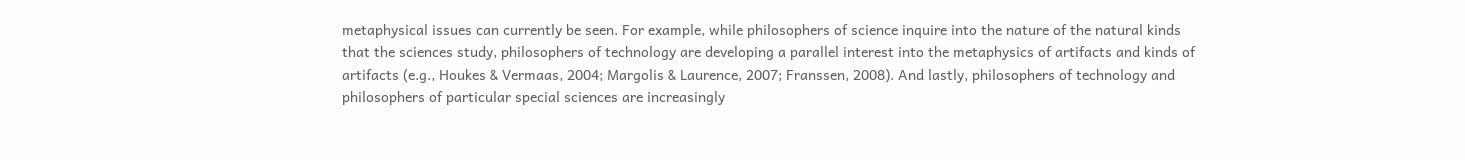metaphysical issues can currently be seen. For example, while philosophers of science inquire into the nature of the natural kinds that the sciences study, philosophers of technology are developing a parallel interest into the metaphysics of artifacts and kinds of artifacts (e.g., Houkes & Vermaas, 2004; Margolis & Laurence, 2007; Franssen, 2008). And lastly, philosophers of technology and philosophers of particular special sciences are increasingly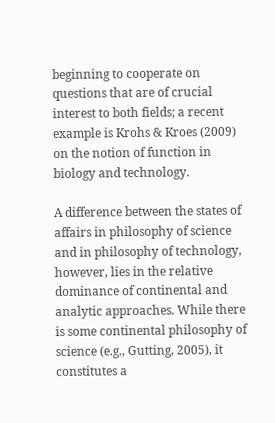beginning to cooperate on questions that are of crucial interest to both fields; a recent example is Krohs & Kroes (2009) on the notion of function in biology and technology.

A difference between the states of affairs in philosophy of science and in philosophy of technology, however, lies in the relative dominance of continental and analytic approaches. While there is some continental philosophy of science (e.g., Gutting, 2005), it constitutes a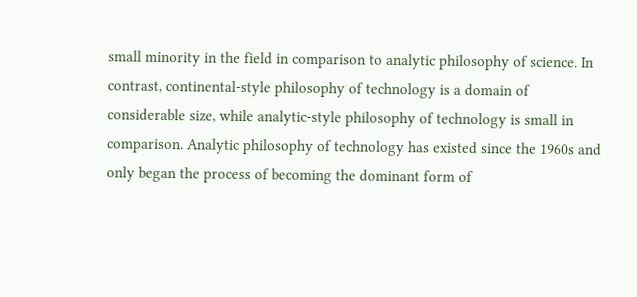small minority in the field in comparison to analytic philosophy of science. In contrast, continental-style philosophy of technology is a domain of considerable size, while analytic-style philosophy of technology is small in comparison. Analytic philosophy of technology has existed since the 1960s and only began the process of becoming the dominant form of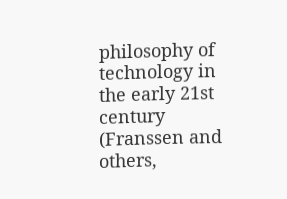philosophy of technology in the early 21st century (Franssen and others,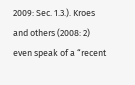2009: Sec. 1.3.). Kroes and others (2008: 2) even speak of a “recent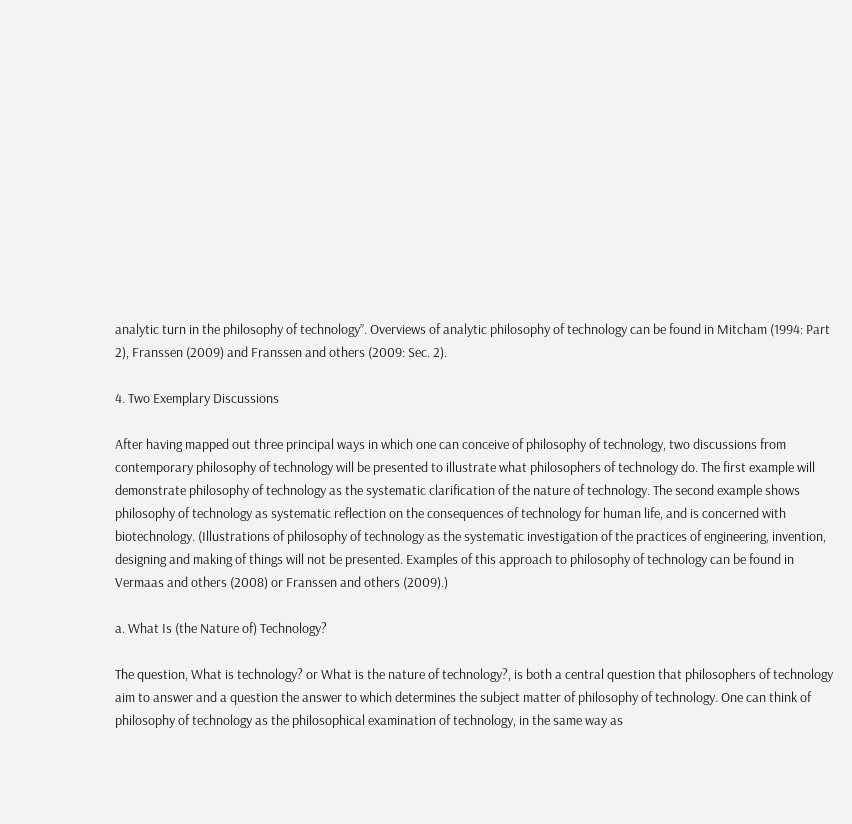analytic turn in the philosophy of technology”. Overviews of analytic philosophy of technology can be found in Mitcham (1994: Part 2), Franssen (2009) and Franssen and others (2009: Sec. 2).

4. Two Exemplary Discussions

After having mapped out three principal ways in which one can conceive of philosophy of technology, two discussions from contemporary philosophy of technology will be presented to illustrate what philosophers of technology do. The first example will demonstrate philosophy of technology as the systematic clarification of the nature of technology. The second example shows philosophy of technology as systematic reflection on the consequences of technology for human life, and is concerned with biotechnology. (Illustrations of philosophy of technology as the systematic investigation of the practices of engineering, invention, designing and making of things will not be presented. Examples of this approach to philosophy of technology can be found in Vermaas and others (2008) or Franssen and others (2009).)

a. What Is (the Nature of) Technology?

The question, What is technology? or What is the nature of technology?, is both a central question that philosophers of technology aim to answer and a question the answer to which determines the subject matter of philosophy of technology. One can think of philosophy of technology as the philosophical examination of technology, in the same way as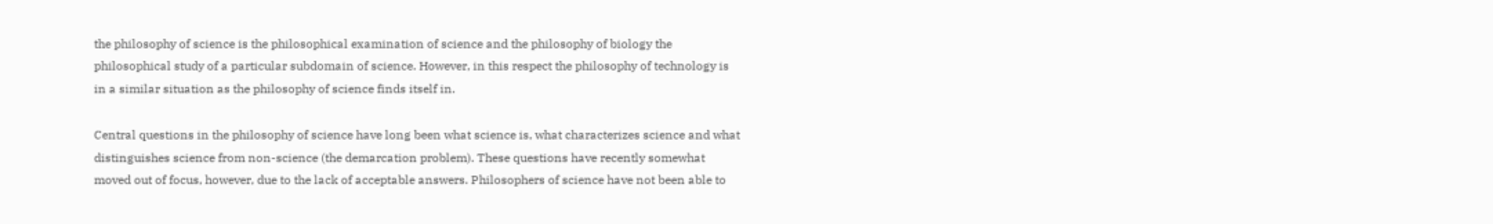the philosophy of science is the philosophical examination of science and the philosophy of biology the philosophical study of a particular subdomain of science. However, in this respect the philosophy of technology is in a similar situation as the philosophy of science finds itself in.

Central questions in the philosophy of science have long been what science is, what characterizes science and what distinguishes science from non-science (the demarcation problem). These questions have recently somewhat moved out of focus, however, due to the lack of acceptable answers. Philosophers of science have not been able to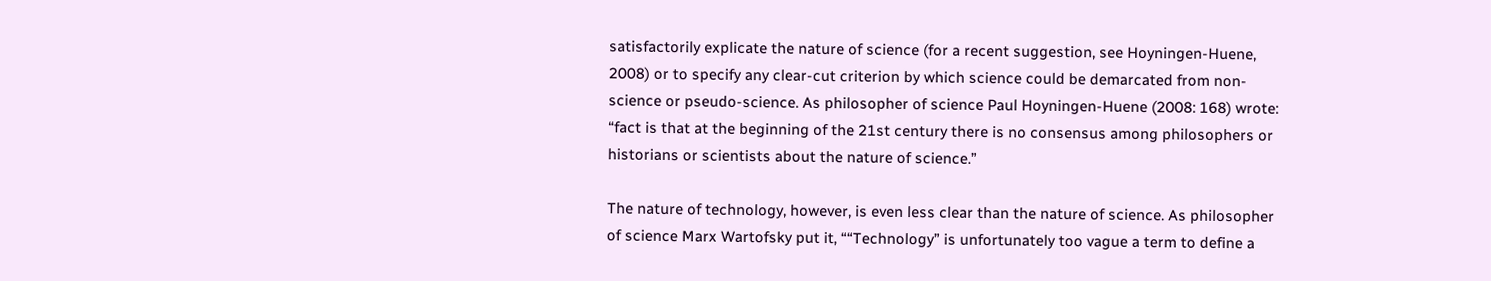satisfactorily explicate the nature of science (for a recent suggestion, see Hoyningen-Huene, 2008) or to specify any clear-cut criterion by which science could be demarcated from non-science or pseudo-science. As philosopher of science Paul Hoyningen-Huene (2008: 168) wrote: “fact is that at the beginning of the 21st century there is no consensus among philosophers or historians or scientists about the nature of science.”

The nature of technology, however, is even less clear than the nature of science. As philosopher of science Marx Wartofsky put it, ““Technology” is unfortunately too vague a term to define a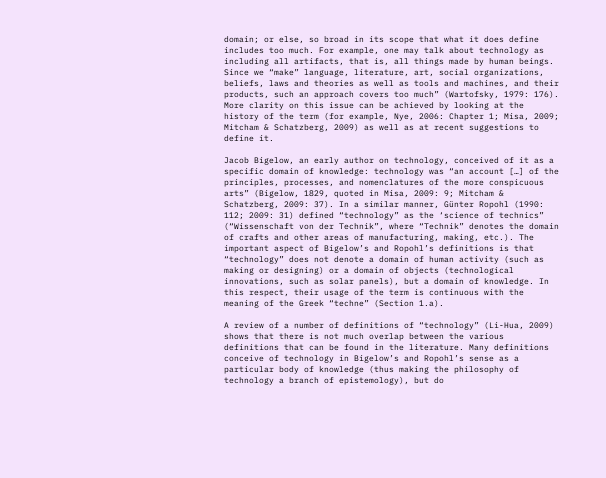domain; or else, so broad in its scope that what it does define includes too much. For example, one may talk about technology as including all artifacts, that is, all things made by human beings. Since we “make” language, literature, art, social organizations, beliefs, laws and theories as well as tools and machines, and their products, such an approach covers too much” (Wartofsky, 1979: 176). More clarity on this issue can be achieved by looking at the history of the term (for example, Nye, 2006: Chapter 1; Misa, 2009; Mitcham & Schatzberg, 2009) as well as at recent suggestions to define it.

Jacob Bigelow, an early author on technology, conceived of it as a specific domain of knowledge: technology was “an account […] of the principles, processes, and nomenclatures of the more conspicuous arts” (Bigelow, 1829, quoted in Misa, 2009: 9; Mitcham & Schatzberg, 2009: 37). In a similar manner, Günter Ropohl (1990: 112; 2009: 31) defined “technology” as the ‘science of technics” (“Wissenschaft von der Technik”, where “Technik” denotes the domain of crafts and other areas of manufacturing, making, etc.). The important aspect of Bigelow’s and Ropohl’s definitions is that “technology” does not denote a domain of human activity (such as making or designing) or a domain of objects (technological innovations, such as solar panels), but a domain of knowledge. In this respect, their usage of the term is continuous with the meaning of the Greek “techne” (Section 1.a).

A review of a number of definitions of “technology” (Li-Hua, 2009) shows that there is not much overlap between the various definitions that can be found in the literature. Many definitions conceive of technology in Bigelow’s and Ropohl’s sense as a particular body of knowledge (thus making the philosophy of technology a branch of epistemology), but do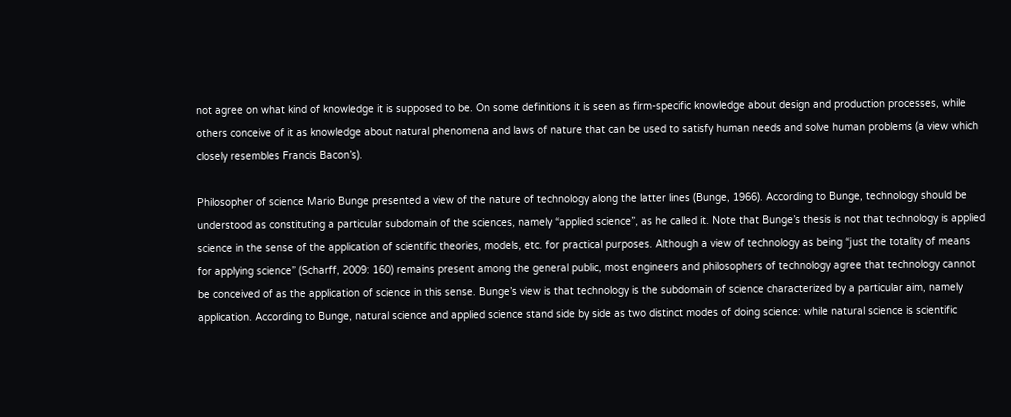not agree on what kind of knowledge it is supposed to be. On some definitions it is seen as firm-specific knowledge about design and production processes, while others conceive of it as knowledge about natural phenomena and laws of nature that can be used to satisfy human needs and solve human problems (a view which closely resembles Francis Bacon’s).

Philosopher of science Mario Bunge presented a view of the nature of technology along the latter lines (Bunge, 1966). According to Bunge, technology should be understood as constituting a particular subdomain of the sciences, namely “applied science”, as he called it. Note that Bunge’s thesis is not that technology is applied science in the sense of the application of scientific theories, models, etc. for practical purposes. Although a view of technology as being “just the totality of means for applying science” (Scharff, 2009: 160) remains present among the general public, most engineers and philosophers of technology agree that technology cannot be conceived of as the application of science in this sense. Bunge’s view is that technology is the subdomain of science characterized by a particular aim, namely application. According to Bunge, natural science and applied science stand side by side as two distinct modes of doing science: while natural science is scientific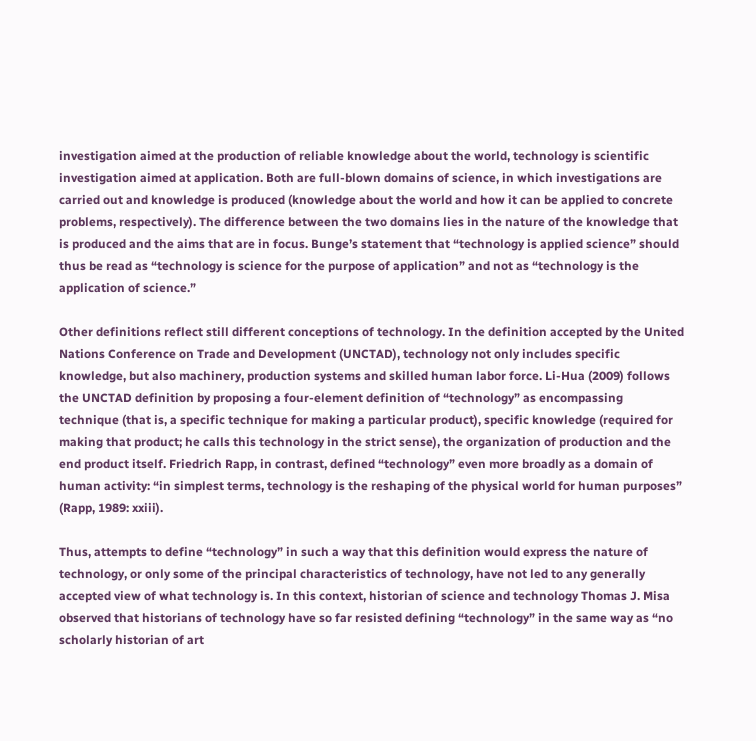investigation aimed at the production of reliable knowledge about the world, technology is scientific investigation aimed at application. Both are full-blown domains of science, in which investigations are carried out and knowledge is produced (knowledge about the world and how it can be applied to concrete problems, respectively). The difference between the two domains lies in the nature of the knowledge that is produced and the aims that are in focus. Bunge’s statement that “technology is applied science” should thus be read as “technology is science for the purpose of application” and not as “technology is the application of science.”

Other definitions reflect still different conceptions of technology. In the definition accepted by the United Nations Conference on Trade and Development (UNCTAD), technology not only includes specific knowledge, but also machinery, production systems and skilled human labor force. Li-Hua (2009) follows the UNCTAD definition by proposing a four-element definition of “technology” as encompassing technique (that is, a specific technique for making a particular product), specific knowledge (required for making that product; he calls this technology in the strict sense), the organization of production and the end product itself. Friedrich Rapp, in contrast, defined “technology” even more broadly as a domain of human activity: “in simplest terms, technology is the reshaping of the physical world for human purposes” (Rapp, 1989: xxiii).

Thus, attempts to define “technology” in such a way that this definition would express the nature of technology, or only some of the principal characteristics of technology, have not led to any generally accepted view of what technology is. In this context, historian of science and technology Thomas J. Misa observed that historians of technology have so far resisted defining “technology” in the same way as “no scholarly historian of art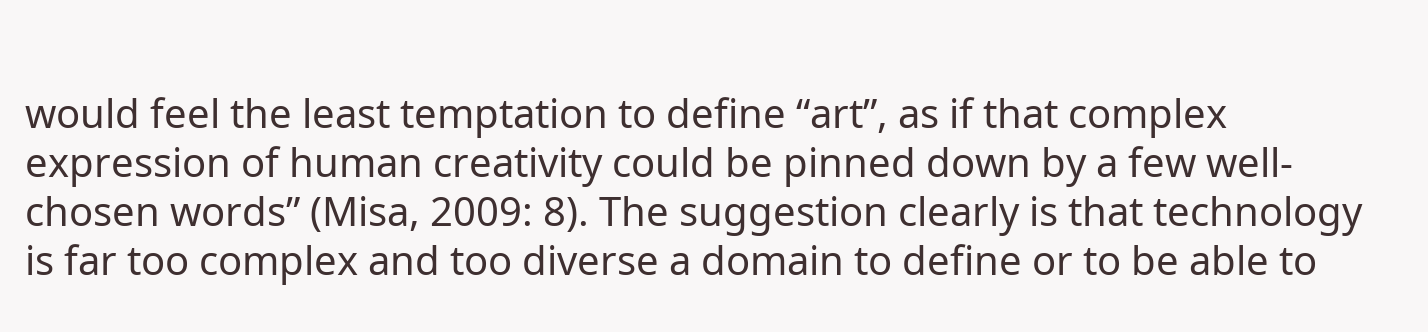would feel the least temptation to define “art”, as if that complex expression of human creativity could be pinned down by a few well-chosen words” (Misa, 2009: 8). The suggestion clearly is that technology is far too complex and too diverse a domain to define or to be able to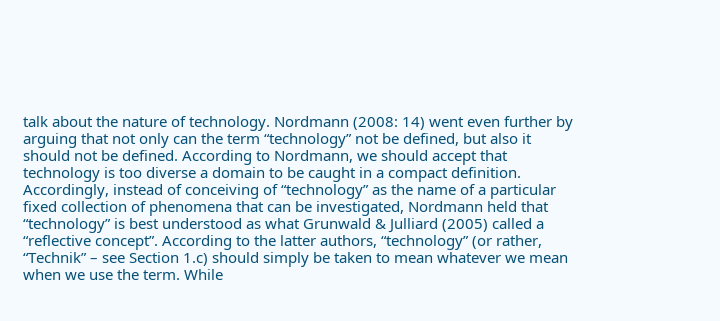talk about the nature of technology. Nordmann (2008: 14) went even further by arguing that not only can the term “technology” not be defined, but also it should not be defined. According to Nordmann, we should accept that technology is too diverse a domain to be caught in a compact definition. Accordingly, instead of conceiving of “technology” as the name of a particular fixed collection of phenomena that can be investigated, Nordmann held that “technology” is best understood as what Grunwald & Julliard (2005) called a “reflective concept”. According to the latter authors, “technology” (or rather, “Technik” – see Section 1.c) should simply be taken to mean whatever we mean when we use the term. While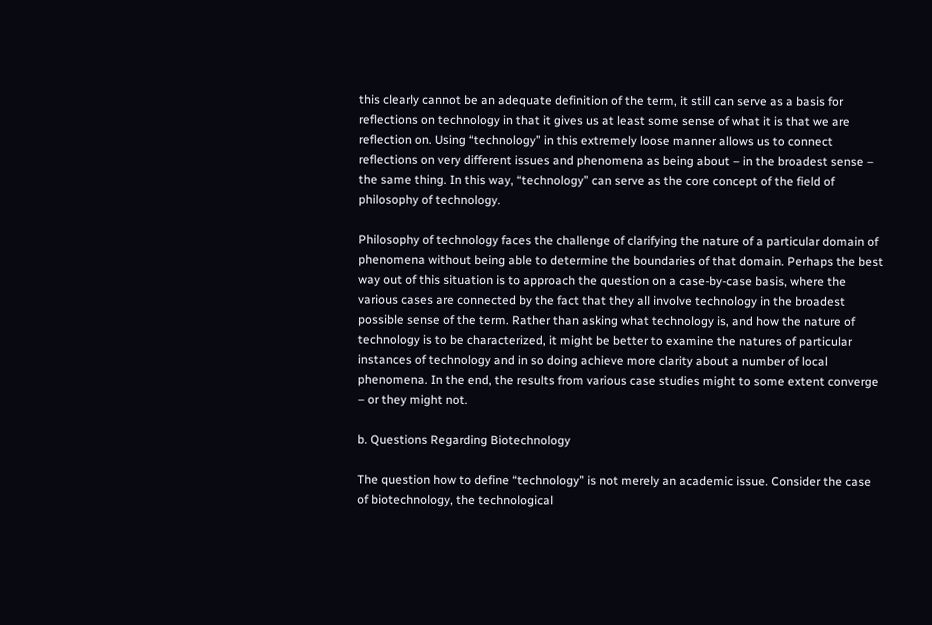this clearly cannot be an adequate definition of the term, it still can serve as a basis for reflections on technology in that it gives us at least some sense of what it is that we are reflection on. Using “technology” in this extremely loose manner allows us to connect reflections on very different issues and phenomena as being about – in the broadest sense – the same thing. In this way, “technology” can serve as the core concept of the field of philosophy of technology.

Philosophy of technology faces the challenge of clarifying the nature of a particular domain of phenomena without being able to determine the boundaries of that domain. Perhaps the best way out of this situation is to approach the question on a case-by-case basis, where the various cases are connected by the fact that they all involve technology in the broadest possible sense of the term. Rather than asking what technology is, and how the nature of technology is to be characterized, it might be better to examine the natures of particular instances of technology and in so doing achieve more clarity about a number of local phenomena. In the end, the results from various case studies might to some extent converge – or they might not.

b. Questions Regarding Biotechnology

The question how to define “technology” is not merely an academic issue. Consider the case of biotechnology, the technological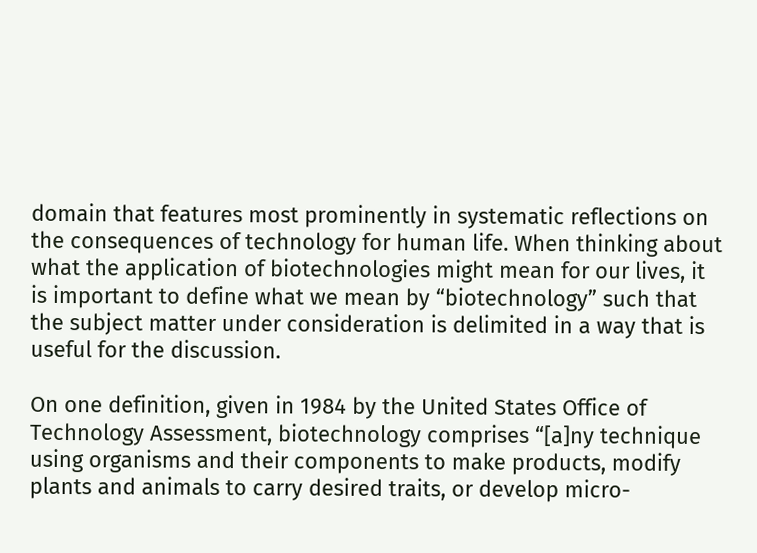domain that features most prominently in systematic reflections on the consequences of technology for human life. When thinking about what the application of biotechnologies might mean for our lives, it is important to define what we mean by “biotechnology” such that the subject matter under consideration is delimited in a way that is useful for the discussion.

On one definition, given in 1984 by the United States Office of Technology Assessment, biotechnology comprises “[a]ny technique using organisms and their components to make products, modify plants and animals to carry desired traits, or develop micro-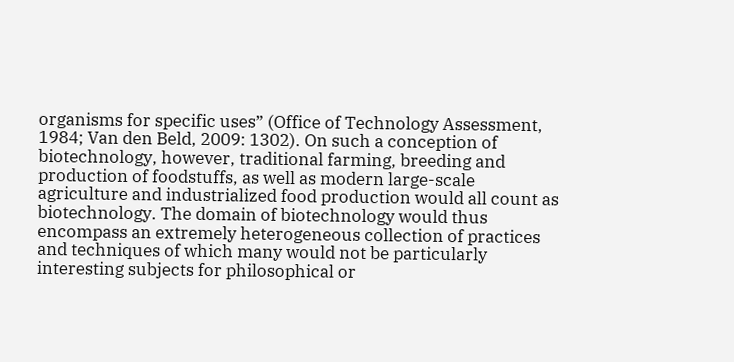organisms for specific uses” (Office of Technology Assessment, 1984; Van den Beld, 2009: 1302). On such a conception of biotechnology, however, traditional farming, breeding and production of foodstuffs, as well as modern large-scale agriculture and industrialized food production would all count as biotechnology. The domain of biotechnology would thus encompass an extremely heterogeneous collection of practices and techniques of which many would not be particularly interesting subjects for philosophical or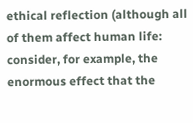ethical reflection (although all of them affect human life: consider, for example, the enormous effect that the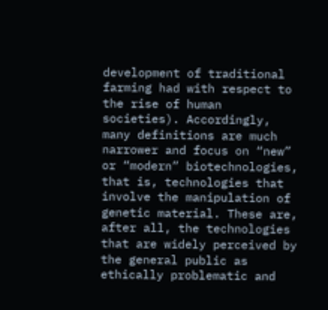development of traditional farming had with respect to the rise of human societies). Accordingly, many definitions are much narrower and focus on “new” or “modern” biotechnologies, that is, technologies that involve the manipulation of genetic material. These are, after all, the technologies that are widely perceived by the general public as ethically problematic and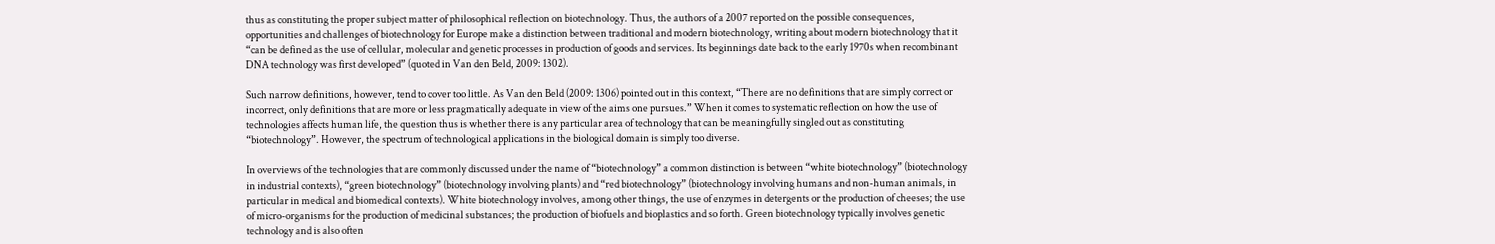thus as constituting the proper subject matter of philosophical reflection on biotechnology. Thus, the authors of a 2007 reported on the possible consequences, opportunities and challenges of biotechnology for Europe make a distinction between traditional and modern biotechnology, writing about modern biotechnology that it “can be defined as the use of cellular, molecular and genetic processes in production of goods and services. Its beginnings date back to the early 1970s when recombinant DNA technology was first developed” (quoted in Van den Beld, 2009: 1302).

Such narrow definitions, however, tend to cover too little. As Van den Beld (2009: 1306) pointed out in this context, “There are no definitions that are simply correct or incorrect, only definitions that are more or less pragmatically adequate in view of the aims one pursues.” When it comes to systematic reflection on how the use of technologies affects human life, the question thus is whether there is any particular area of technology that can be meaningfully singled out as constituting “biotechnology”. However, the spectrum of technological applications in the biological domain is simply too diverse.

In overviews of the technologies that are commonly discussed under the name of “biotechnology” a common distinction is between “white biotechnology” (biotechnology in industrial contexts), “green biotechnology” (biotechnology involving plants) and “red biotechnology” (biotechnology involving humans and non-human animals, in particular in medical and biomedical contexts). White biotechnology involves, among other things, the use of enzymes in detergents or the production of cheeses; the use of micro-organisms for the production of medicinal substances; the production of biofuels and bioplastics and so forth. Green biotechnology typically involves genetic technology and is also often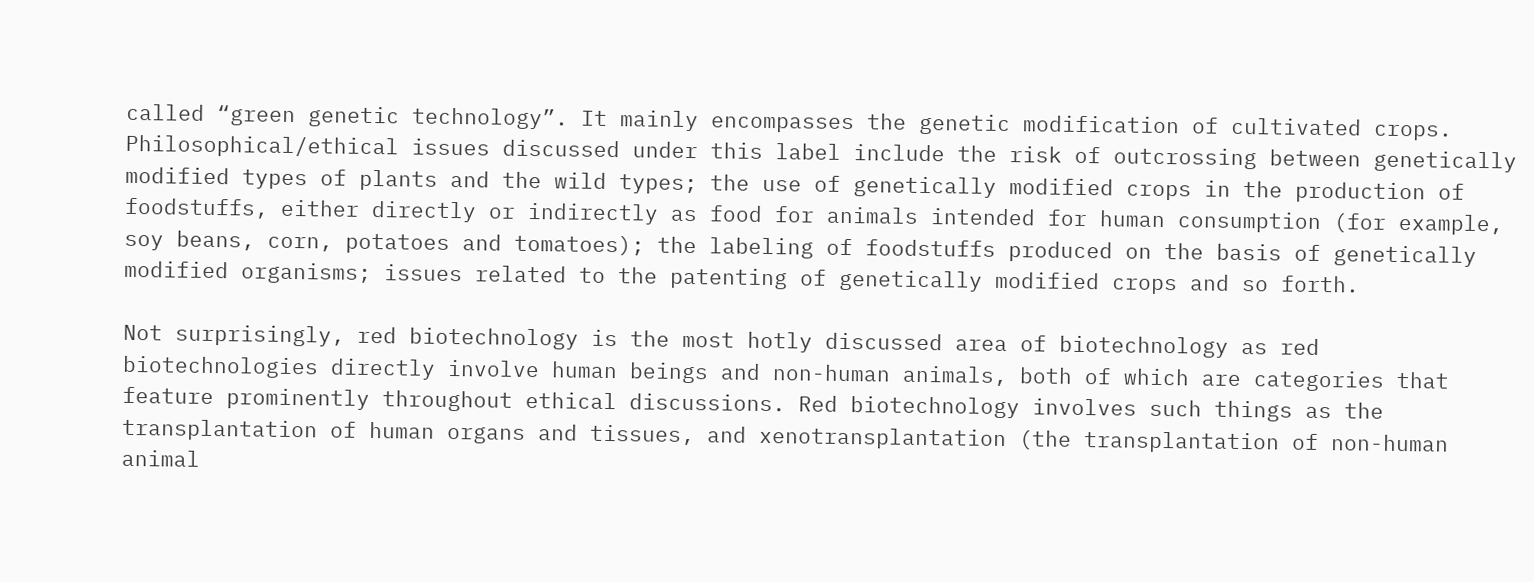called “green genetic technology”. It mainly encompasses the genetic modification of cultivated crops. Philosophical/ethical issues discussed under this label include the risk of outcrossing between genetically modified types of plants and the wild types; the use of genetically modified crops in the production of foodstuffs, either directly or indirectly as food for animals intended for human consumption (for example, soy beans, corn, potatoes and tomatoes); the labeling of foodstuffs produced on the basis of genetically modified organisms; issues related to the patenting of genetically modified crops and so forth.

Not surprisingly, red biotechnology is the most hotly discussed area of biotechnology as red biotechnologies directly involve human beings and non-human animals, both of which are categories that feature prominently throughout ethical discussions. Red biotechnology involves such things as the transplantation of human organs and tissues, and xenotransplantation (the transplantation of non-human animal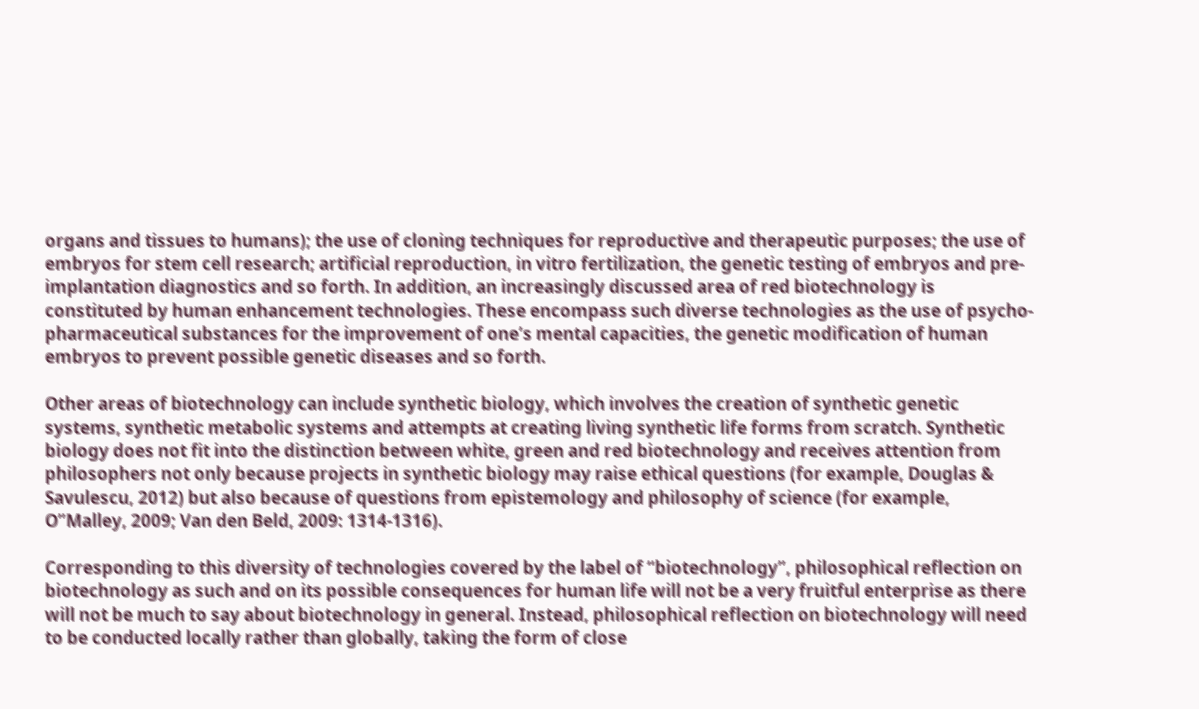organs and tissues to humans); the use of cloning techniques for reproductive and therapeutic purposes; the use of embryos for stem cell research; artificial reproduction, in vitro fertilization, the genetic testing of embryos and pre-implantation diagnostics and so forth. In addition, an increasingly discussed area of red biotechnology is constituted by human enhancement technologies. These encompass such diverse technologies as the use of psycho-pharmaceutical substances for the improvement of one’s mental capacities, the genetic modification of human embryos to prevent possible genetic diseases and so forth.

Other areas of biotechnology can include synthetic biology, which involves the creation of synthetic genetic systems, synthetic metabolic systems and attempts at creating living synthetic life forms from scratch. Synthetic biology does not fit into the distinction between white, green and red biotechnology and receives attention from philosophers not only because projects in synthetic biology may raise ethical questions (for example, Douglas & Savulescu, 2012) but also because of questions from epistemology and philosophy of science (for example, O”Malley, 2009; Van den Beld, 2009: 1314-1316).

Corresponding to this diversity of technologies covered by the label of “biotechnology”, philosophical reflection on biotechnology as such and on its possible consequences for human life will not be a very fruitful enterprise as there will not be much to say about biotechnology in general. Instead, philosophical reflection on biotechnology will need to be conducted locally rather than globally, taking the form of close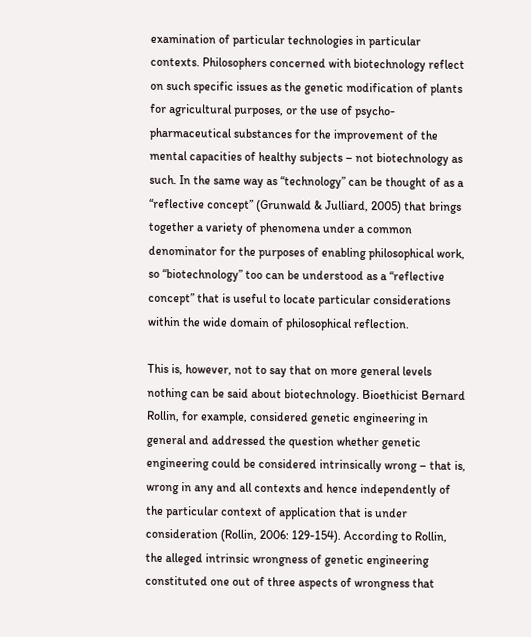examination of particular technologies in particular contexts. Philosophers concerned with biotechnology reflect on such specific issues as the genetic modification of plants for agricultural purposes, or the use of psycho-pharmaceutical substances for the improvement of the mental capacities of healthy subjects – not biotechnology as such. In the same way as “technology” can be thought of as a “reflective concept” (Grunwald & Julliard, 2005) that brings together a variety of phenomena under a common denominator for the purposes of enabling philosophical work, so “biotechnology” too can be understood as a “reflective concept” that is useful to locate particular considerations within the wide domain of philosophical reflection.

This is, however, not to say that on more general levels nothing can be said about biotechnology. Bioethicist Bernard Rollin, for example, considered genetic engineering in general and addressed the question whether genetic engineering could be considered intrinsically wrong – that is, wrong in any and all contexts and hence independently of the particular context of application that is under consideration (Rollin, 2006: 129-154). According to Rollin, the alleged intrinsic wrongness of genetic engineering constituted one out of three aspects of wrongness that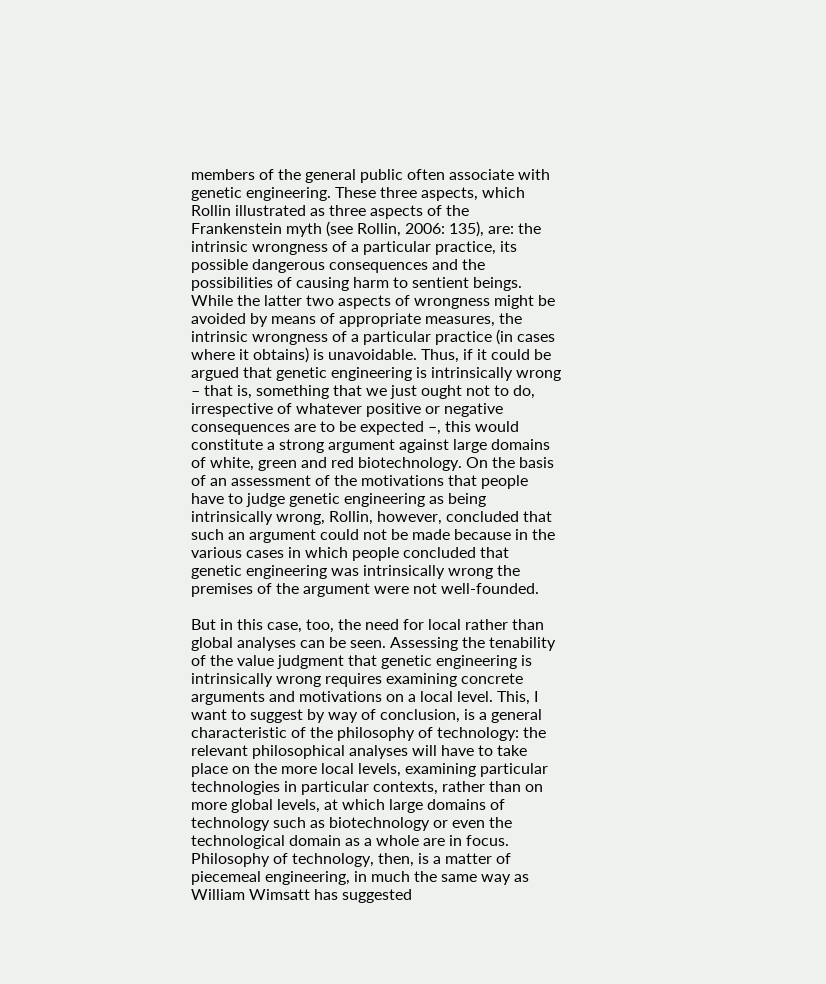members of the general public often associate with genetic engineering. These three aspects, which Rollin illustrated as three aspects of the Frankenstein myth (see Rollin, 2006: 135), are: the intrinsic wrongness of a particular practice, its possible dangerous consequences and the possibilities of causing harm to sentient beings. While the latter two aspects of wrongness might be avoided by means of appropriate measures, the intrinsic wrongness of a particular practice (in cases where it obtains) is unavoidable. Thus, if it could be argued that genetic engineering is intrinsically wrong – that is, something that we just ought not to do, irrespective of whatever positive or negative consequences are to be expected –, this would constitute a strong argument against large domains of white, green and red biotechnology. On the basis of an assessment of the motivations that people have to judge genetic engineering as being intrinsically wrong, Rollin, however, concluded that such an argument could not be made because in the various cases in which people concluded that genetic engineering was intrinsically wrong the premises of the argument were not well-founded.

But in this case, too, the need for local rather than global analyses can be seen. Assessing the tenability of the value judgment that genetic engineering is intrinsically wrong requires examining concrete arguments and motivations on a local level. This, I want to suggest by way of conclusion, is a general characteristic of the philosophy of technology: the relevant philosophical analyses will have to take place on the more local levels, examining particular technologies in particular contexts, rather than on more global levels, at which large domains of technology such as biotechnology or even the technological domain as a whole are in focus. Philosophy of technology, then, is a matter of piecemeal engineering, in much the same way as William Wimsatt has suggested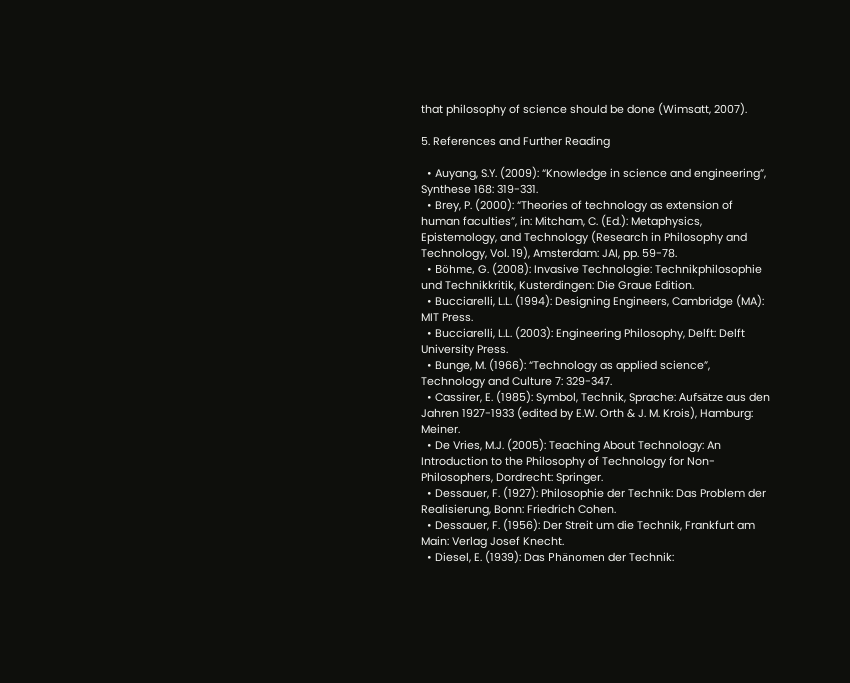that philosophy of science should be done (Wimsatt, 2007).

5. References and Further Reading

  • Auyang, S.Y. (2009): “Knowledge in science and engineering”, Synthese 168: 319-331.
  • Brey, P. (2000): “Theories of technology as extension of human faculties”, in: Mitcham, C. (Ed.): Metaphysics, Epistemology, and Technology (Research in Philosophy and Technology, Vol. 19), Amsterdam: JAI, pp. 59-78.
  • Böhme, G. (2008): Invasive Technologie: Technikphilosophie und Technikkritik, Kusterdingen: Die Graue Edition.
  • Bucciarelli, L.L. (1994): Designing Engineers, Cambridge (MA): MIT Press.
  • Bucciarelli, L.L. (2003): Engineering Philosophy, Delft: Delft University Press.
  • Bunge, M. (1966): “Technology as applied science”, Technology and Culture 7: 329-347.
  • Cassirer, E. (1985): Symbol, Technik, Sprache: Aufsätze aus den Jahren 1927-1933 (edited by E.W. Orth & J. M. Krois), Hamburg: Meiner.
  • De Vries, M.J. (2005): Teaching About Technology: An Introduction to the Philosophy of Technology for Non-Philosophers, Dordrecht: Springer.
  • Dessauer, F. (1927): Philosophie der Technik: Das Problem der Realisierung, Bonn: Friedrich Cohen.
  • Dessauer, F. (1956): Der Streit um die Technik, Frankfurt am Main: Verlag Josef Knecht.
  • Diesel, E. (1939): Das Phänomen der Technik: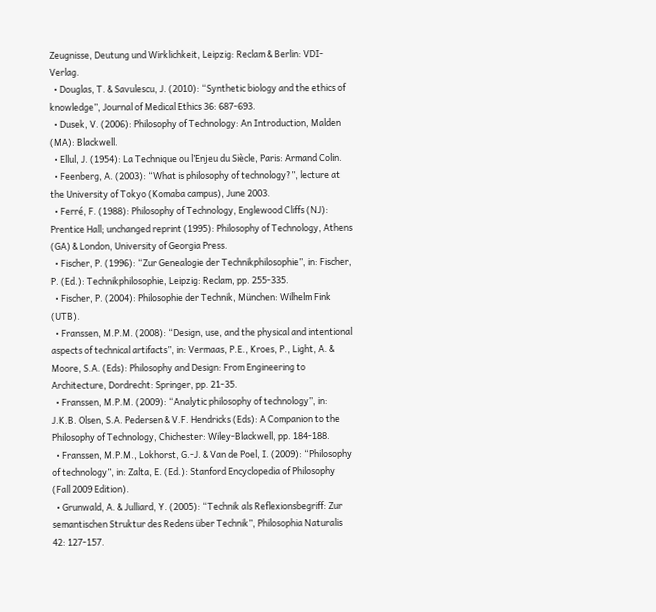Zeugnisse, Deutung und Wirklichkeit, Leipzig: Reclam & Berlin: VDI-Verlag.
  • Douglas, T. & Savulescu, J. (2010): “Synthetic biology and the ethics of knowledge”, Journal of Medical Ethics 36: 687-693.
  • Dusek, V. (2006): Philosophy of Technology: An Introduction, Malden (MA): Blackwell.
  • Ellul, J. (1954): La Technique ou l’Enjeu du Siècle, Paris: Armand Colin.
  • Feenberg, A. (2003): “What is philosophy of technology?”, lecture at the University of Tokyo (Komaba campus), June 2003.
  • Ferré, F. (1988): Philosophy of Technology, Englewood Cliffs (NJ): Prentice Hall; unchanged reprint (1995): Philosophy of Technology, Athens (GA) & London, University of Georgia Press.
  • Fischer, P. (1996): “Zur Genealogie der Technikphilosophie”, in: Fischer, P. (Ed.): Technikphilosophie, Leipzig: Reclam, pp. 255-335.
  • Fischer, P. (2004): Philosophie der Technik, München: Wilhelm Fink (UTB).
  • Franssen, M.P.M. (2008): “Design, use, and the physical and intentional aspects of technical artifacts”, in: Vermaas, P.E., Kroes, P., Light, A. & Moore, S.A. (Eds): Philosophy and Design: From Engineering to Architecture, Dordrecht: Springer, pp. 21-35.
  • Franssen, M.P.M. (2009): “Analytic philosophy of technology”, in: J.K.B. Olsen, S.A. Pedersen & V.F. Hendricks (Eds): A Companion to the Philosophy of Technology, Chichester: Wiley-Blackwell, pp. 184-188.
  • Franssen, M.P.M., Lokhorst, G.-J. & Van de Poel, I. (2009): “Philosophy of technology”, in: Zalta, E. (Ed.): Stanford Encyclopedia of Philosophy (Fall 2009 Edition).
  • Grunwald, A. & Julliard, Y. (2005): “Technik als Reflexionsbegriff: Zur semantischen Struktur des Redens über Technik”, Philosophia Naturalis 42: 127-157.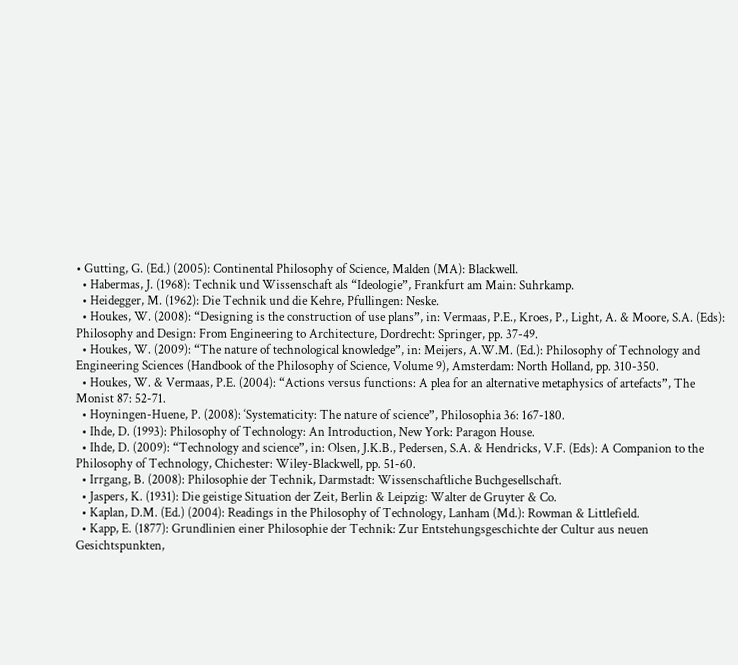• Gutting, G. (Ed.) (2005): Continental Philosophy of Science, Malden (MA): Blackwell.
  • Habermas, J. (1968): Technik und Wissenschaft als “Ideologie”, Frankfurt am Main: Suhrkamp.
  • Heidegger, M. (1962): Die Technik und die Kehre, Pfullingen: Neske.
  • Houkes, W. (2008): “Designing is the construction of use plans”, in: Vermaas, P.E., Kroes, P., Light, A. & Moore, S.A. (Eds): Philosophy and Design: From Engineering to Architecture, Dordrecht: Springer, pp. 37-49.
  • Houkes, W. (2009): “The nature of technological knowledge”, in: Meijers, A.W.M. (Ed.): Philosophy of Technology and Engineering Sciences (Handbook of the Philosophy of Science, Volume 9), Amsterdam: North Holland, pp. 310-350.
  • Houkes, W. & Vermaas, P.E. (2004): “Actions versus functions: A plea for an alternative metaphysics of artefacts”, The Monist 87: 52-71.
  • Hoyningen-Huene, P. (2008): ‘Systematicity: The nature of science”, Philosophia 36: 167-180.
  • Ihde, D. (1993): Philosophy of Technology: An Introduction, New York: Paragon House.
  • Ihde, D. (2009): “Technology and science”, in: Olsen, J.K.B., Pedersen, S.A. & Hendricks, V.F. (Eds): A Companion to the Philosophy of Technology, Chichester: Wiley-Blackwell, pp. 51-60.
  • Irrgang, B. (2008): Philosophie der Technik, Darmstadt: Wissenschaftliche Buchgesellschaft.
  • Jaspers, K. (1931): Die geistige Situation der Zeit, Berlin & Leipzig: Walter de Gruyter & Co.
  • Kaplan, D.M. (Ed.) (2004): Readings in the Philosophy of Technology, Lanham (Md.): Rowman & Littlefield.
  • Kapp, E. (1877): Grundlinien einer Philosophie der Technik: Zur Entstehungsgeschichte der Cultur aus neuen Gesichtspunkten,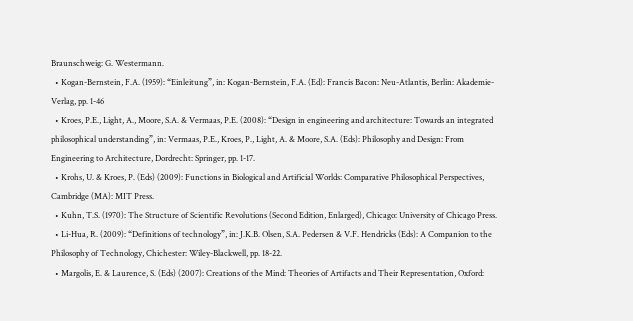Braunschweig: G. Westermann.
  • Kogan-Bernstein, F.A. (1959): “Einleitung”, in: Kogan-Bernstein, F.A. (Ed): Francis Bacon: Neu-Atlantis, Berlin: Akademie-Verlag, pp. 1-46
  • Kroes, P.E., Light, A., Moore, S.A. & Vermaas, P.E. (2008): “Design in engineering and architecture: Towards an integrated philosophical understanding”, in: Vermaas, P.E., Kroes, P., Light, A. & Moore, S.A. (Eds): Philosophy and Design: From Engineering to Architecture, Dordrecht: Springer, pp. 1-17.
  • Krohs, U. & Kroes, P. (Eds) (2009): Functions in Biological and Artificial Worlds: Comparative Philosophical Perspectives, Cambridge (MA): MIT Press.
  • Kuhn, T.S. (1970): The Structure of Scientific Revolutions (Second Edition, Enlarged), Chicago: University of Chicago Press.
  • Li-Hua, R. (2009): “Definitions of technology”, in: J.K.B. Olsen, S.A. Pedersen & V.F. Hendricks (Eds): A Companion to the Philosophy of Technology, Chichester: Wiley-Blackwell, pp. 18-22.
  • Margolis, E. & Laurence, S. (Eds) (2007): Creations of the Mind: Theories of Artifacts and Their Representation, Oxford: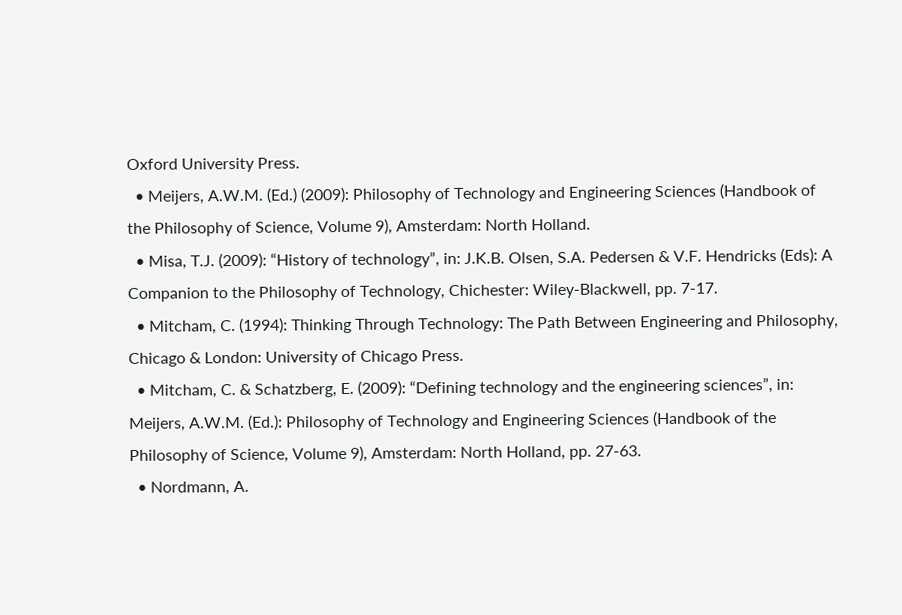Oxford University Press.
  • Meijers, A.W.M. (Ed.) (2009): Philosophy of Technology and Engineering Sciences (Handbook of the Philosophy of Science, Volume 9), Amsterdam: North Holland.
  • Misa, T.J. (2009): “History of technology”, in: J.K.B. Olsen, S.A. Pedersen & V.F. Hendricks (Eds): A Companion to the Philosophy of Technology, Chichester: Wiley-Blackwell, pp. 7-17.
  • Mitcham, C. (1994): Thinking Through Technology: The Path Between Engineering and Philosophy, Chicago & London: University of Chicago Press.
  • Mitcham, C. & Schatzberg, E. (2009): “Defining technology and the engineering sciences”, in: Meijers, A.W.M. (Ed.): Philosophy of Technology and Engineering Sciences (Handbook of the Philosophy of Science, Volume 9), Amsterdam: North Holland, pp. 27-63.
  • Nordmann, A.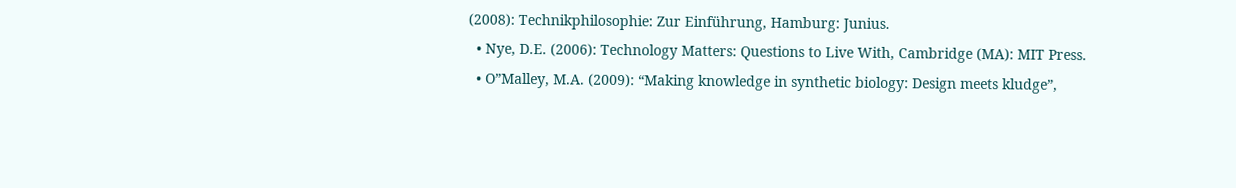(2008): Technikphilosophie: Zur Einführung, Hamburg: Junius.
  • Nye, D.E. (2006): Technology Matters: Questions to Live With, Cambridge (MA): MIT Press.
  • O”Malley, M.A. (2009): “Making knowledge in synthetic biology: Design meets kludge”,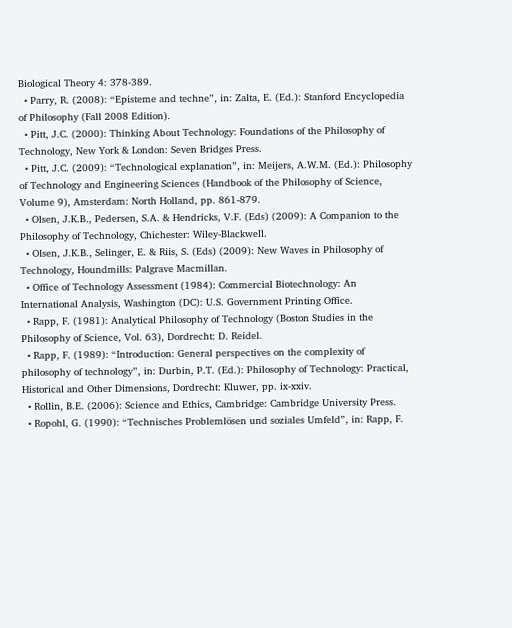Biological Theory 4: 378-389.
  • Parry, R. (2008): “Episteme and techne”, in: Zalta, E. (Ed.): Stanford Encyclopedia of Philosophy (Fall 2008 Edition).
  • Pitt, J.C. (2000): Thinking About Technology: Foundations of the Philosophy of Technology, New York & London: Seven Bridges Press.
  • Pitt, J.C. (2009): “Technological explanation”, in: Meijers, A.W.M. (Ed.): Philosophy of Technology and Engineering Sciences (Handbook of the Philosophy of Science, Volume 9), Amsterdam: North Holland, pp. 861-879.
  • Olsen, J.K.B., Pedersen, S.A. & Hendricks, V.F. (Eds) (2009): A Companion to the Philosophy of Technology, Chichester: Wiley-Blackwell.
  • Olsen, J.K.B., Selinger, E. & Riis, S. (Eds) (2009): New Waves in Philosophy of Technology, Houndmills: Palgrave Macmillan.
  • Office of Technology Assessment (1984): Commercial Biotechnology: An International Analysis, Washington (DC): U.S. Government Printing Office.
  • Rapp, F. (1981): Analytical Philosophy of Technology (Boston Studies in the Philosophy of Science, Vol. 63), Dordrecht: D. Reidel.
  • Rapp, F. (1989): “Introduction: General perspectives on the complexity of philosophy of technology”, in: Durbin, P.T. (Ed.): Philosophy of Technology: Practical, Historical and Other Dimensions, Dordrecht: Kluwer, pp. ix-xxiv.
  • Rollin, B.E. (2006): Science and Ethics, Cambridge: Cambridge University Press.
  • Ropohl, G. (1990): “Technisches Problemlösen und soziales Umfeld”, in: Rapp, F.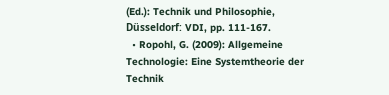(Ed.): Technik und Philosophie, Düsseldorf: VDI, pp. 111-167.
  • Ropohl, G. (2009): Allgemeine Technologie: Eine Systemtheorie der Technik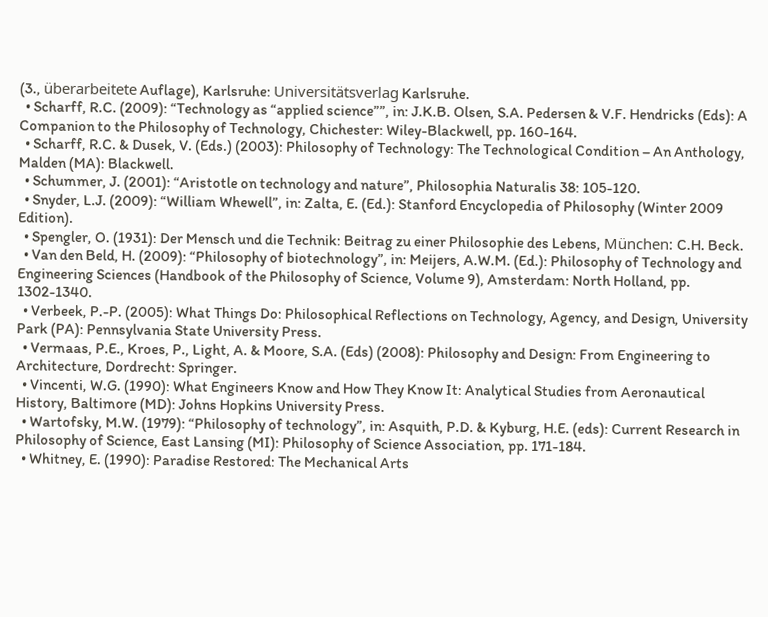(3., überarbeitete Auflage), Karlsruhe: Universitätsverlag Karlsruhe.
  • Scharff, R.C. (2009): “Technology as “applied science””, in: J.K.B. Olsen, S.A. Pedersen & V.F. Hendricks (Eds): A Companion to the Philosophy of Technology, Chichester: Wiley-Blackwell, pp. 160-164.
  • Scharff, R.C. & Dusek, V. (Eds.) (2003): Philosophy of Technology: The Technological Condition – An Anthology, Malden (MA): Blackwell.
  • Schummer, J. (2001): “Aristotle on technology and nature”, Philosophia Naturalis 38: 105-120.
  • Snyder, L.J. (2009): “William Whewell”, in: Zalta, E. (Ed.): Stanford Encyclopedia of Philosophy (Winter 2009 Edition).
  • Spengler, O. (1931): Der Mensch und die Technik: Beitrag zu einer Philosophie des Lebens, München: C.H. Beck.
  • Van den Beld, H. (2009): “Philosophy of biotechnology”, in: Meijers, A.W.M. (Ed.): Philosophy of Technology and Engineering Sciences (Handbook of the Philosophy of Science, Volume 9), Amsterdam: North Holland, pp. 1302-1340.
  • Verbeek, P.-P. (2005): What Things Do: Philosophical Reflections on Technology, Agency, and Design, University Park (PA): Pennsylvania State University Press.
  • Vermaas, P.E., Kroes, P., Light, A. & Moore, S.A. (Eds) (2008): Philosophy and Design: From Engineering to Architecture, Dordrecht: Springer.
  • Vincenti, W.G. (1990): What Engineers Know and How They Know It: Analytical Studies from Aeronautical History, Baltimore (MD): Johns Hopkins University Press.
  • Wartofsky, M.W. (1979): “Philosophy of technology”, in: Asquith, P.D. & Kyburg, H.E. (eds): Current Research in Philosophy of Science, East Lansing (MI): Philosophy of Science Association, pp. 171-184.
  • Whitney, E. (1990): Paradise Restored: The Mechanical Arts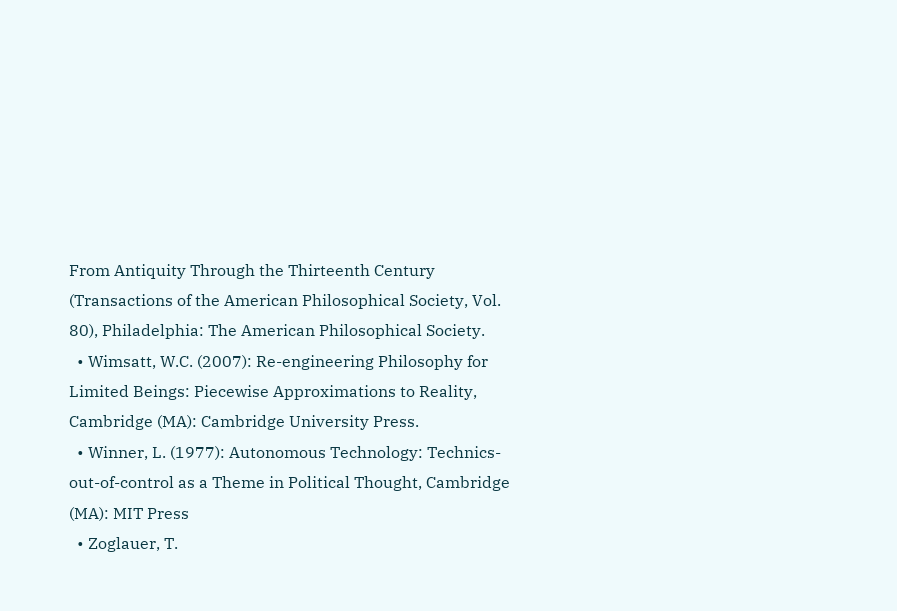From Antiquity Through the Thirteenth Century (Transactions of the American Philosophical Society, Vol. 80), Philadelphia: The American Philosophical Society.
  • Wimsatt, W.C. (2007): Re-engineering Philosophy for Limited Beings: Piecewise Approximations to Reality, Cambridge (MA): Cambridge University Press.
  • Winner, L. (1977): Autonomous Technology: Technics-out-of-control as a Theme in Political Thought, Cambridge (MA): MIT Press
  • Zoglauer, T.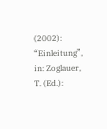(2002): “Einleitung”, in: Zoglauer, T. (Ed.):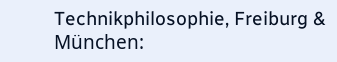Technikphilosophie, Freiburg & München: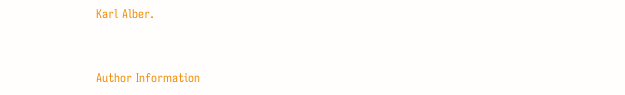Karl Alber.


Author Information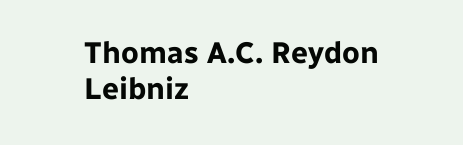Thomas A.C. Reydon
Leibniz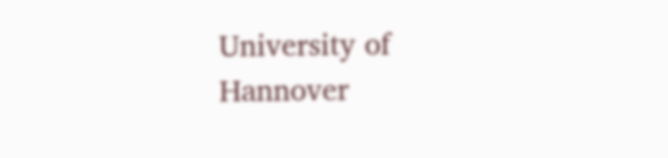University of Hannover